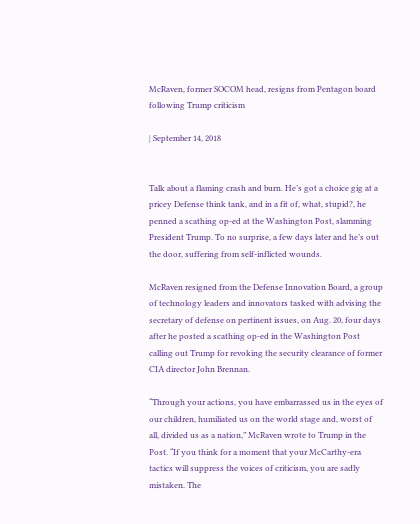McRaven, former SOCOM head, resigns from Pentagon board following Trump criticism

| September 14, 2018


Talk about a flaming crash and burn. He’s got a choice gig at a pricey Defense think tank, and in a fit of, what, stupid?, he penned a scathing op-ed at the Washington Post, slamming President Trump. To no surprise, a few days later and he’s out the door, suffering from self-inflicted wounds.

McRaven resigned from the Defense Innovation Board, a group of technology leaders and innovators tasked with advising the secretary of defense on pertinent issues, on Aug. 20, four days after he posted a scathing op-ed in the Washington Post calling out Trump for revoking the security clearance of former CIA director John Brennan.

“Through your actions, you have embarrassed us in the eyes of our children, humiliated us on the world stage and, worst of all, divided us as a nation,” McRaven wrote to Trump in the Post. “If you think for a moment that your McCarthy-era tactics will suppress the voices of criticism, you are sadly mistaken. The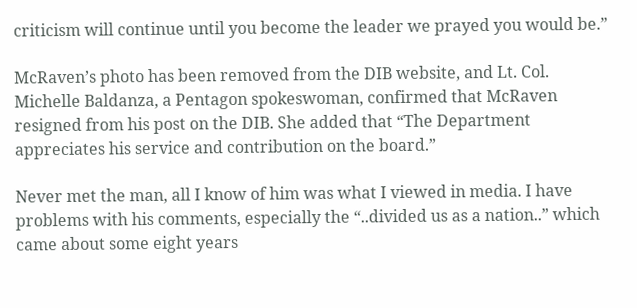criticism will continue until you become the leader we prayed you would be.”

McRaven’s photo has been removed from the DIB website, and Lt. Col. Michelle Baldanza, a Pentagon spokeswoman, confirmed that McRaven resigned from his post on the DIB. She added that “The Department appreciates his service and contribution on the board.”

Never met the man, all I know of him was what I viewed in media. I have problems with his comments, especially the “..divided us as a nation..” which came about some eight years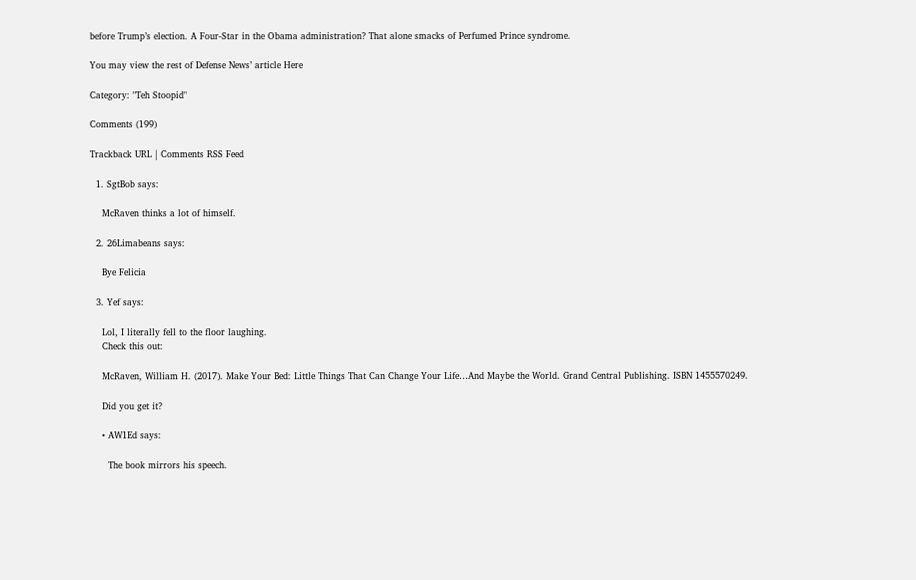before Trump’s election. A Four-Star in the Obama administration? That alone smacks of Perfumed Prince syndrome.

You may view the rest of Defense News’ article Here

Category: "Teh Stoopid"

Comments (199)

Trackback URL | Comments RSS Feed

  1. SgtBob says:

    McRaven thinks a lot of himself.

  2. 26Limabeans says:

    Bye Felicia

  3. Yef says:

    Lol, I literally fell to the floor laughing.
    Check this out:

    McRaven, William H. (2017). Make Your Bed: Little Things That Can Change Your Life…And Maybe the World. Grand Central Publishing. ISBN 1455570249.

    Did you get it?

    • AW1Ed says:

      The book mirrors his speech.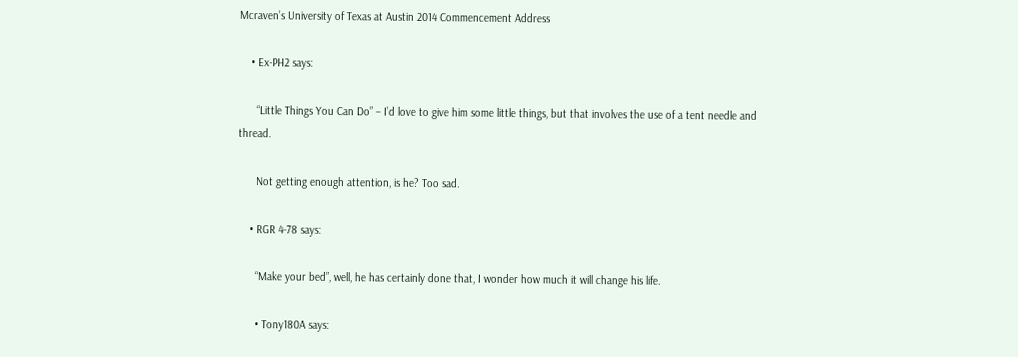Mcraven’s University of Texas at Austin 2014 Commencement Address

    • Ex-PH2 says:

      “Little Things You Can Do” – I’d love to give him some little things, but that involves the use of a tent needle and thread.

      Not getting enough attention, is he? Too sad.

    • RGR 4-78 says:

      “Make your bed”, well, he has certainly done that, I wonder how much it will change his life.

      • Tony180A says: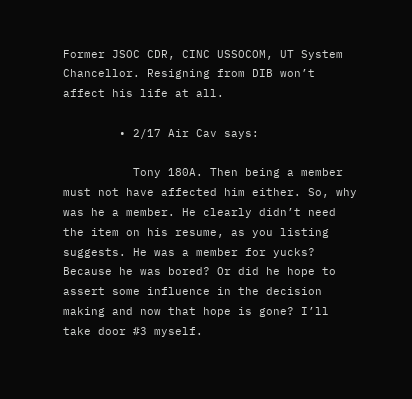Former JSOC CDR, CINC USSOCOM, UT System Chancellor. Resigning from DIB won’t affect his life at all.

        • 2/17 Air Cav says:

          Tony 180A. Then being a member must not have affected him either. So, why was he a member. He clearly didn’t need the item on his resume, as you listing suggests. He was a member for yucks? Because he was bored? Or did he hope to assert some influence in the decision making and now that hope is gone? I’ll take door #3 myself.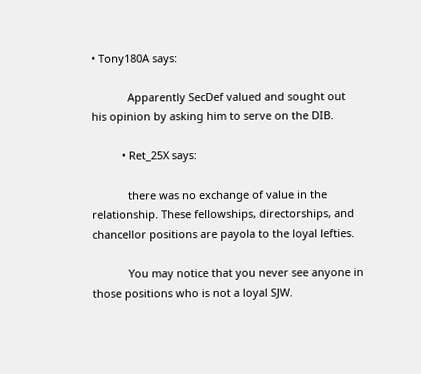• Tony180A says:

            Apparently SecDef valued and sought out his opinion by asking him to serve on the DIB.

          • Ret_25X says:

            there was no exchange of value in the relationship. These fellowships, directorships, and chancellor positions are payola to the loyal lefties.

            You may notice that you never see anyone in those positions who is not a loyal SJW.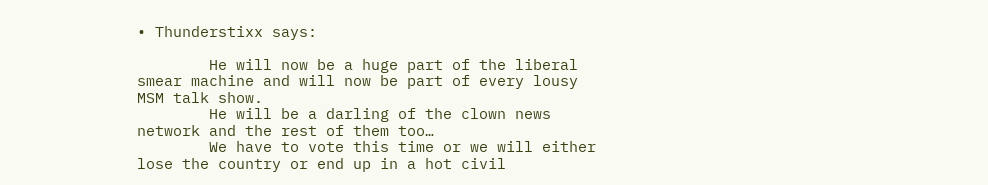• Thunderstixx says:

        He will now be a huge part of the liberal smear machine and will now be part of every lousy MSM talk show.
        He will be a darling of the clown news network and the rest of them too…
        We have to vote this time or we will either lose the country or end up in a hot civil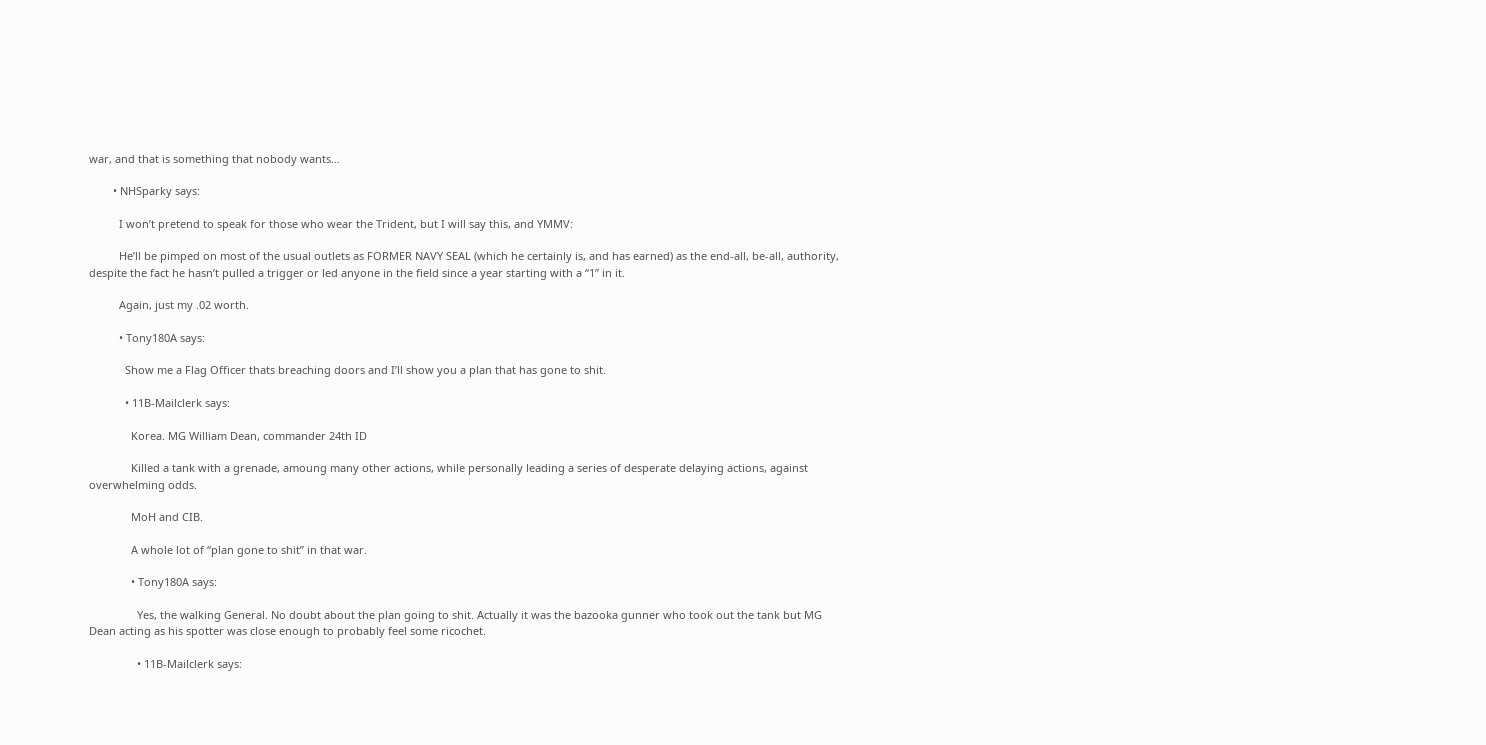war, and that is something that nobody wants…

        • NHSparky says:

          I won’t pretend to speak for those who wear the Trident, but I will say this, and YMMV:

          He’ll be pimped on most of the usual outlets as FORMER NAVY SEAL (which he certainly is, and has earned) as the end-all, be-all, authority, despite the fact he hasn’t pulled a trigger or led anyone in the field since a year starting with a “1” in it.

          Again, just my .02 worth.

          • Tony180A says:

            Show me a Flag Officer thats breaching doors and I’ll show you a plan that has gone to shit.

            • 11B-Mailclerk says:

              Korea. MG William Dean, commander 24th ID

              Killed a tank with a grenade, amoung many other actions, while personally leading a series of desperate delaying actions, against overwhelming odds.

              MoH and CIB.

              A whole lot of “plan gone to shit” in that war.

              • Tony180A says:

                Yes, the walking General. No doubt about the plan going to shit. Actually it was the bazooka gunner who took out the tank but MG Dean acting as his spotter was close enough to probably feel some ricochet.

                • 11B-Mailclerk says: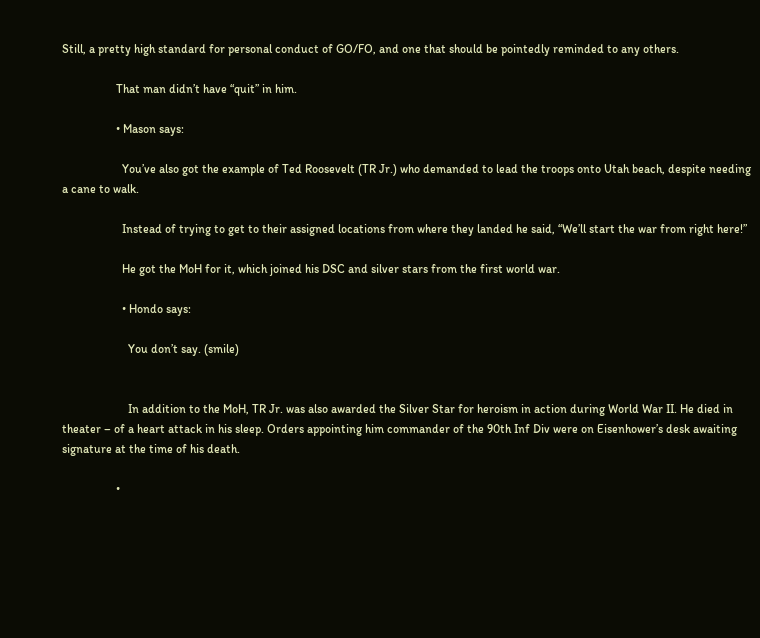Still, a pretty high standard for personal conduct of GO/FO, and one that should be pointedly reminded to any others.

                  That man didn’t have “quit” in him.

                  • Mason says:

                    You’ve also got the example of Ted Roosevelt (TR Jr.) who demanded to lead the troops onto Utah beach, despite needing a cane to walk.

                    Instead of trying to get to their assigned locations from where they landed he said, “We’ll start the war from right here!”

                    He got the MoH for it, which joined his DSC and silver stars from the first world war.

                    • Hondo says:

                      You don’t say. (smile)


                      In addition to the MoH, TR Jr. was also awarded the Silver Star for heroism in action during World War II. He died in theater – of a heart attack in his sleep. Orders appointing him commander of the 90th Inf Div were on Eisenhower’s desk awaiting signature at the time of his death.

                  •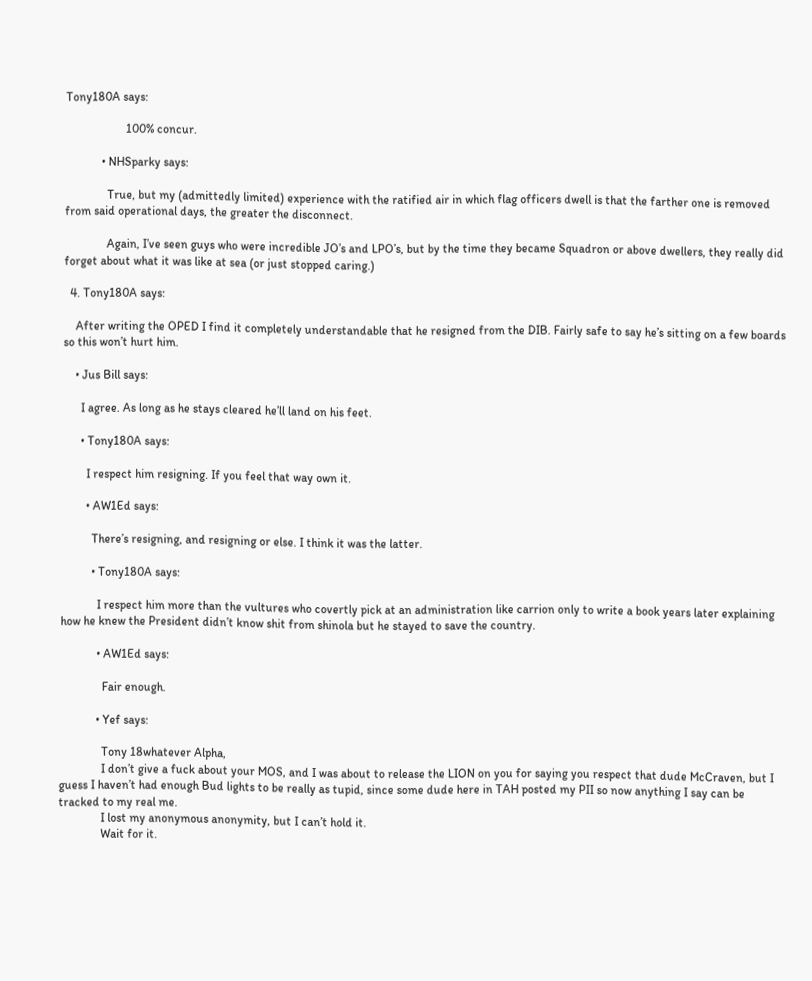Tony180A says:

                    100% concur.

            • NHSparky says:

              True, but my (admittedly limited) experience with the ratified air in which flag officers dwell is that the farther one is removed from said operational days, the greater the disconnect.

              Again, I’ve seen guys who were incredible JO’s and LPO’s, but by the time they became Squadron or above dwellers, they really did forget about what it was like at sea (or just stopped caring.)

  4. Tony180A says:

    After writing the OPED I find it completely understandable that he resigned from the DIB. Fairly safe to say he’s sitting on a few boards so this won’t hurt him.

    • Jus Bill says:

      I agree. As long as he stays cleared he’ll land on his feet.

      • Tony180A says:

        I respect him resigning. If you feel that way own it.

        • AW1Ed says:

          There’s resigning, and resigning or else. I think it was the latter.

          • Tony180A says:

            I respect him more than the vultures who covertly pick at an administration like carrion only to write a book years later explaining how he knew the President didn’t know shit from shinola but he stayed to save the country.

            • AW1Ed says:

              Fair enough.

            • Yef says:

              Tony 18whatever Alpha,
              I don’t give a fuck about your MOS, and I was about to release the LION on you for saying you respect that dude McCraven, but I guess I haven’t had enough Bud lights to be really as tupid, since some dude here in TAH posted my PII so now anything I say can be tracked to my real me.
              I lost my anonymous anonymity, but I can’t hold it.
              Wait for it.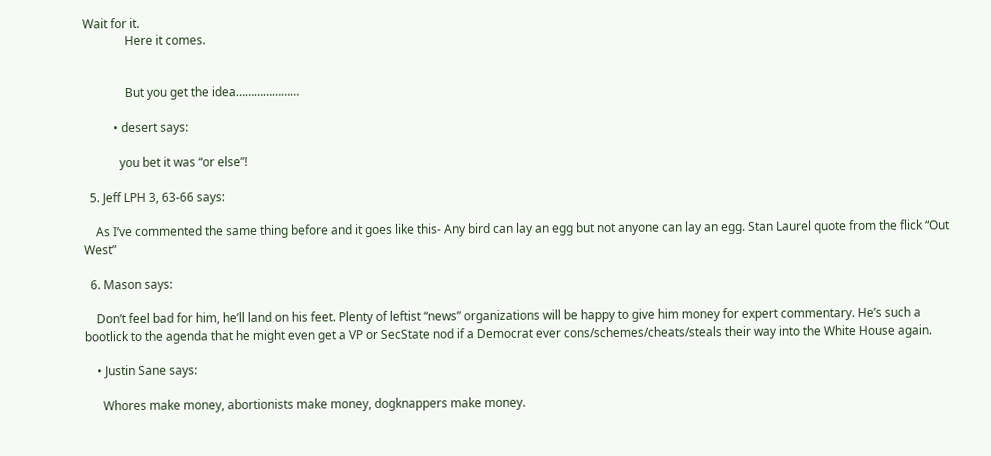Wait for it.
              Here it comes.


              But you get the idea…………………

          • desert says:

            you bet it was “or else”!

  5. Jeff LPH 3, 63-66 says:

    As I’ve commented the same thing before and it goes like this- Any bird can lay an egg but not anyone can lay an egg. Stan Laurel quote from the flick “Out West”

  6. Mason says:

    Don’t feel bad for him, he’ll land on his feet. Plenty of leftist “news” organizations will be happy to give him money for expert commentary. He’s such a bootlick to the agenda that he might even get a VP or SecState nod if a Democrat ever cons/schemes/cheats/steals their way into the White House again.

    • Justin Sane says:

      Whores make money, abortionists make money, dogknappers make money.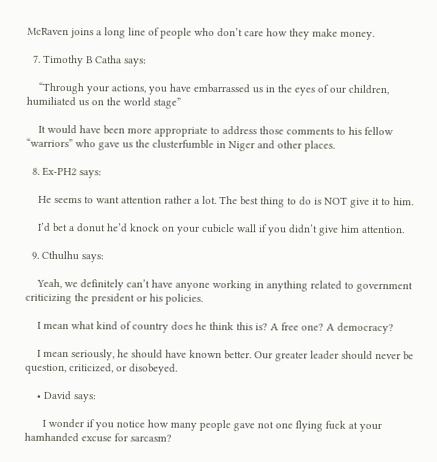McRaven joins a long line of people who don’t care how they make money.

  7. Timothy B Catha says:

    “Through your actions, you have embarrassed us in the eyes of our children, humiliated us on the world stage”

    It would have been more appropriate to address those comments to his fellow “warriors” who gave us the clusterfumble in Niger and other places.

  8. Ex-PH2 says:

    He seems to want attention rather a lot. The best thing to do is NOT give it to him.

    I’d bet a donut he’d knock on your cubicle wall if you didn’t give him attention.

  9. Cthulhu says:

    Yeah, we definitely can’t have anyone working in anything related to government criticizing the president or his policies.

    I mean what kind of country does he think this is? A free one? A democracy?

    I mean seriously, he should have known better. Our greater leader should never be question, criticized, or disobeyed.

    • David says:

      I wonder if you notice how many people gave not one flying fuck at your hamhanded excuse for sarcasm?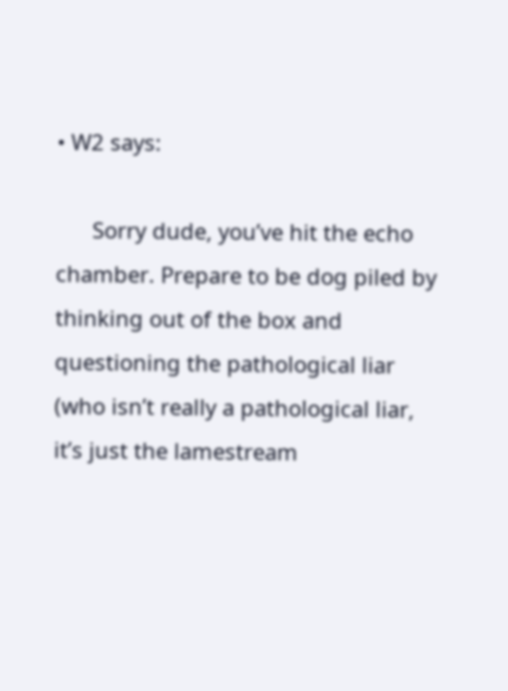• W2 says:

      Sorry dude, you’ve hit the echo chamber. Prepare to be dog piled by thinking out of the box and questioning the pathological liar (who isn’t really a pathological liar, it’s just the lamestream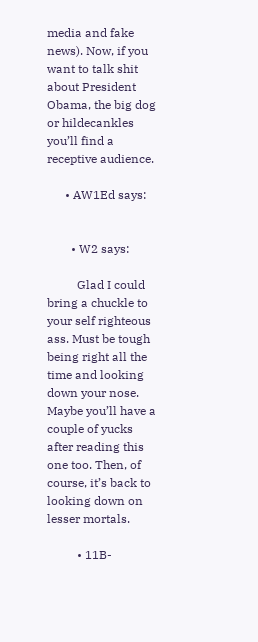media and fake news). Now, if you want to talk shit about President Obama, the big dog or hildecankles you’ll find a receptive audience.

      • AW1Ed says:


        • W2 says:

          Glad I could bring a chuckle to your self righteous ass. Must be tough being right all the time and looking down your nose. Maybe you’ll have a couple of yucks after reading this one too. Then, of course, it’s back to looking down on lesser mortals.

          • 11B-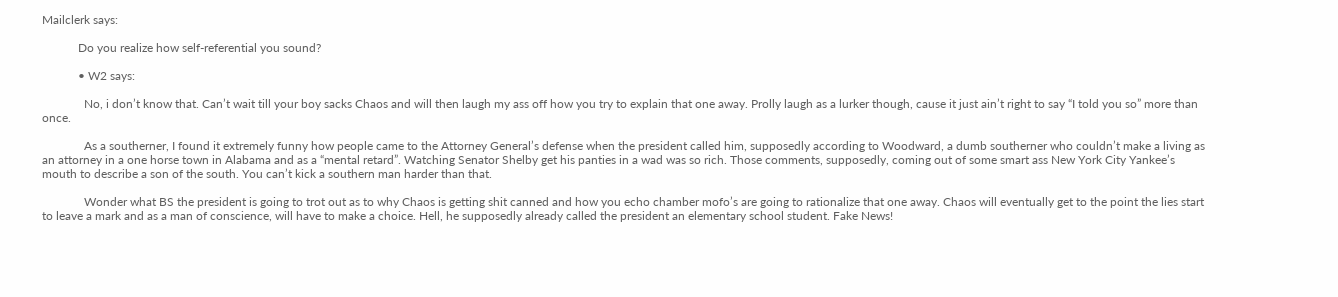Mailclerk says:

            Do you realize how self-referential you sound?

            • W2 says:

              No, i don’t know that. Can’t wait till your boy sacks Chaos and will then laugh my ass off how you try to explain that one away. Prolly laugh as a lurker though, cause it just ain’t right to say “I told you so” more than once.

              As a southerner, I found it extremely funny how people came to the Attorney General’s defense when the president called him, supposedly according to Woodward, a dumb southerner who couldn’t make a living as an attorney in a one horse town in Alabama and as a “mental retard”. Watching Senator Shelby get his panties in a wad was so rich. Those comments, supposedly, coming out of some smart ass New York City Yankee’s mouth to describe a son of the south. You can’t kick a southern man harder than that.

              Wonder what BS the president is going to trot out as to why Chaos is getting shit canned and how you echo chamber mofo’s are going to rationalize that one away. Chaos will eventually get to the point the lies start to leave a mark and as a man of conscience, will have to make a choice. Hell, he supposedly already called the president an elementary school student. Fake News!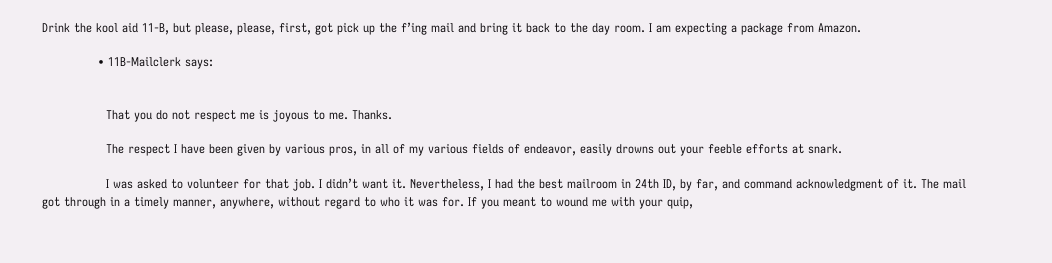Drink the kool aid 11-B, but please, please, first, got pick up the f’ing mail and bring it back to the day room. I am expecting a package from Amazon.

              • 11B-Mailclerk says:


                That you do not respect me is joyous to me. Thanks.

                The respect I have been given by various pros, in all of my various fields of endeavor, easily drowns out your feeble efforts at snark.

                I was asked to volunteer for that job. I didn’t want it. Nevertheless, I had the best mailroom in 24th ID, by far, and command acknowledgment of it. The mail got through in a timely manner, anywhere, without regard to who it was for. If you meant to wound me with your quip,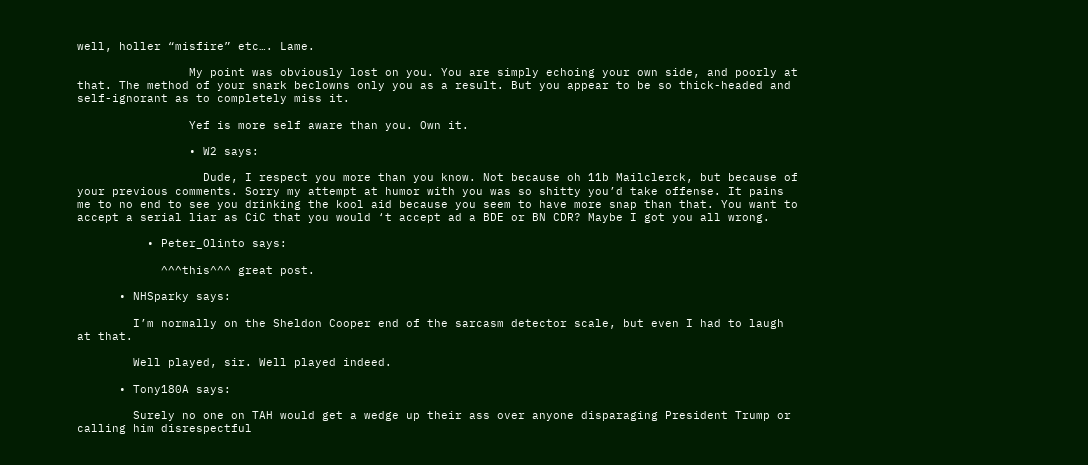well, holler “misfire” etc…. Lame.

                My point was obviously lost on you. You are simply echoing your own side, and poorly at that. The method of your snark beclowns only you as a result. But you appear to be so thick-headed and self-ignorant as to completely miss it.

                Yef is more self aware than you. Own it.

                • W2 says:

                  Dude, I respect you more than you know. Not because oh 11b Mailclerck, but because of your previous comments. Sorry my attempt at humor with you was so shitty you’d take offense. It pains me to no end to see you drinking the kool aid because you seem to have more snap than that. You want to accept a serial liar as CiC that you would ‘t accept ad a BDE or BN CDR? Maybe I got you all wrong.

          • Peter_Olinto says:

            ^^^this^^^ great post.

      • NHSparky says:

        I’m normally on the Sheldon Cooper end of the sarcasm detector scale, but even I had to laugh at that.

        Well played, sir. Well played indeed.

      • Tony180A says:

        Surely no one on TAH would get a wedge up their ass over anyone disparaging President Trump or calling him disrespectful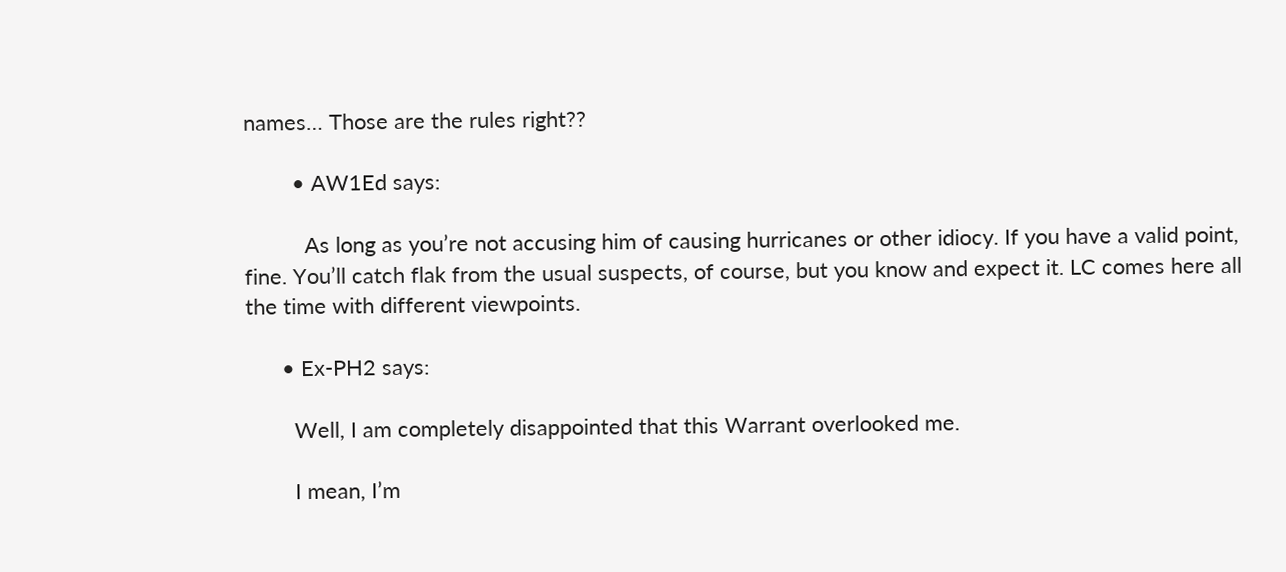names… Those are the rules right??

        • AW1Ed says:

          As long as you’re not accusing him of causing hurricanes or other idiocy. If you have a valid point, fine. You’ll catch flak from the usual suspects, of course, but you know and expect it. LC comes here all the time with different viewpoints.

      • Ex-PH2 says:

        Well, I am completely disappointed that this Warrant overlooked me.

        I mean, I’m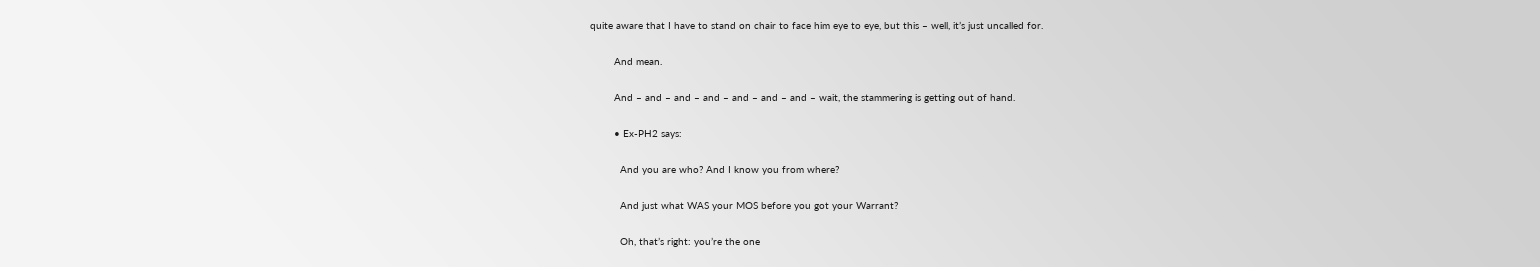quite aware that I have to stand on chair to face him eye to eye, but this – well, it’s just uncalled for.

        And mean.

        And – and – and – and – and – and – and – wait, the stammering is getting out of hand.

        • Ex-PH2 says:

          And you are who? And I know you from where?

          And just what WAS your MOS before you got your Warrant?

          Oh, that’s right: you’re the one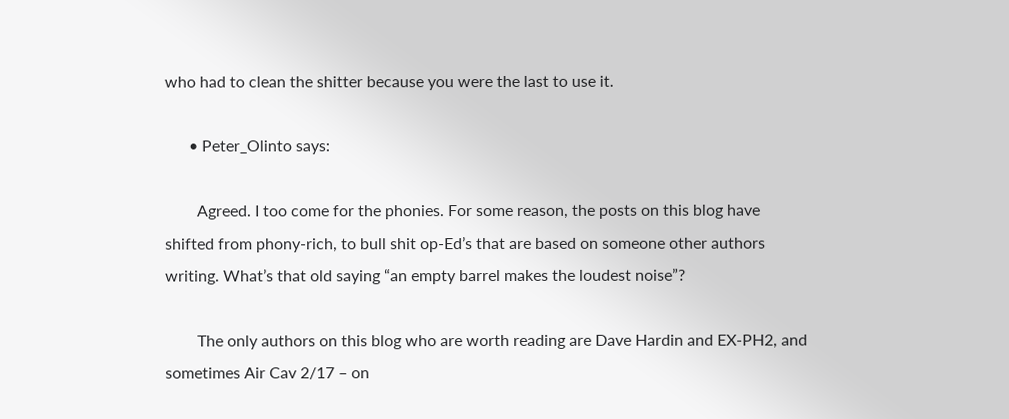who had to clean the shitter because you were the last to use it.

      • Peter_Olinto says:

        Agreed. I too come for the phonies. For some reason, the posts on this blog have shifted from phony-rich, to bull shit op-Ed’s that are based on someone other authors writing. What’s that old saying “an empty barrel makes the loudest noise”?

        The only authors on this blog who are worth reading are Dave Hardin and EX-PH2, and sometimes Air Cav 2/17 – on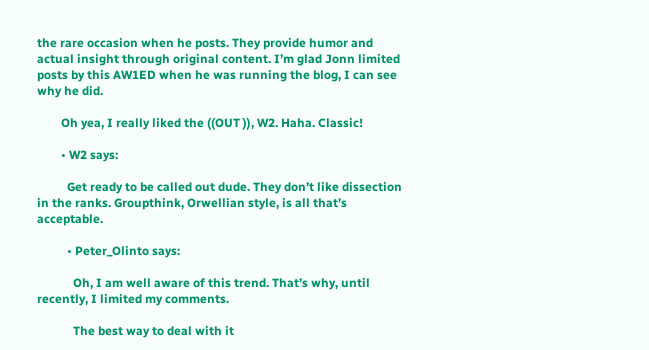the rare occasion when he posts. They provide humor and actual insight through original content. I’m glad Jonn limited posts by this AW1ED when he was running the blog, I can see why he did.

        Oh yea, I really liked the ((OUT )), W2. Haha. Classic!

        • W2 says:

          Get ready to be called out dude. They don’t like dissection in the ranks. Groupthink, Orwellian style, is all that’s acceptable.

          • Peter_Olinto says:

            Oh, I am well aware of this trend. That’s why, until recently, I limited my comments.

            The best way to deal with it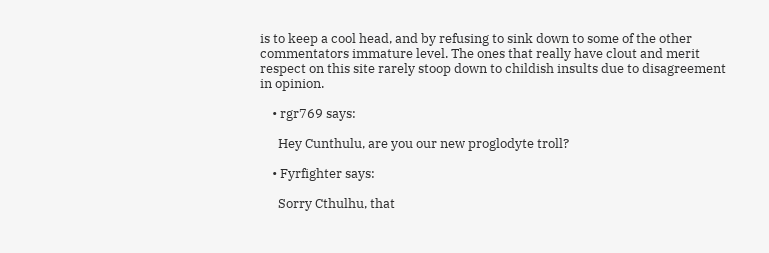is to keep a cool head, and by refusing to sink down to some of the other commentators immature level. The ones that really have clout and merit respect on this site rarely stoop down to childish insults due to disagreement in opinion.

    • rgr769 says:

      Hey Cunthulu, are you our new proglodyte troll?

    • Fyrfighter says:

      Sorry Cthulhu, that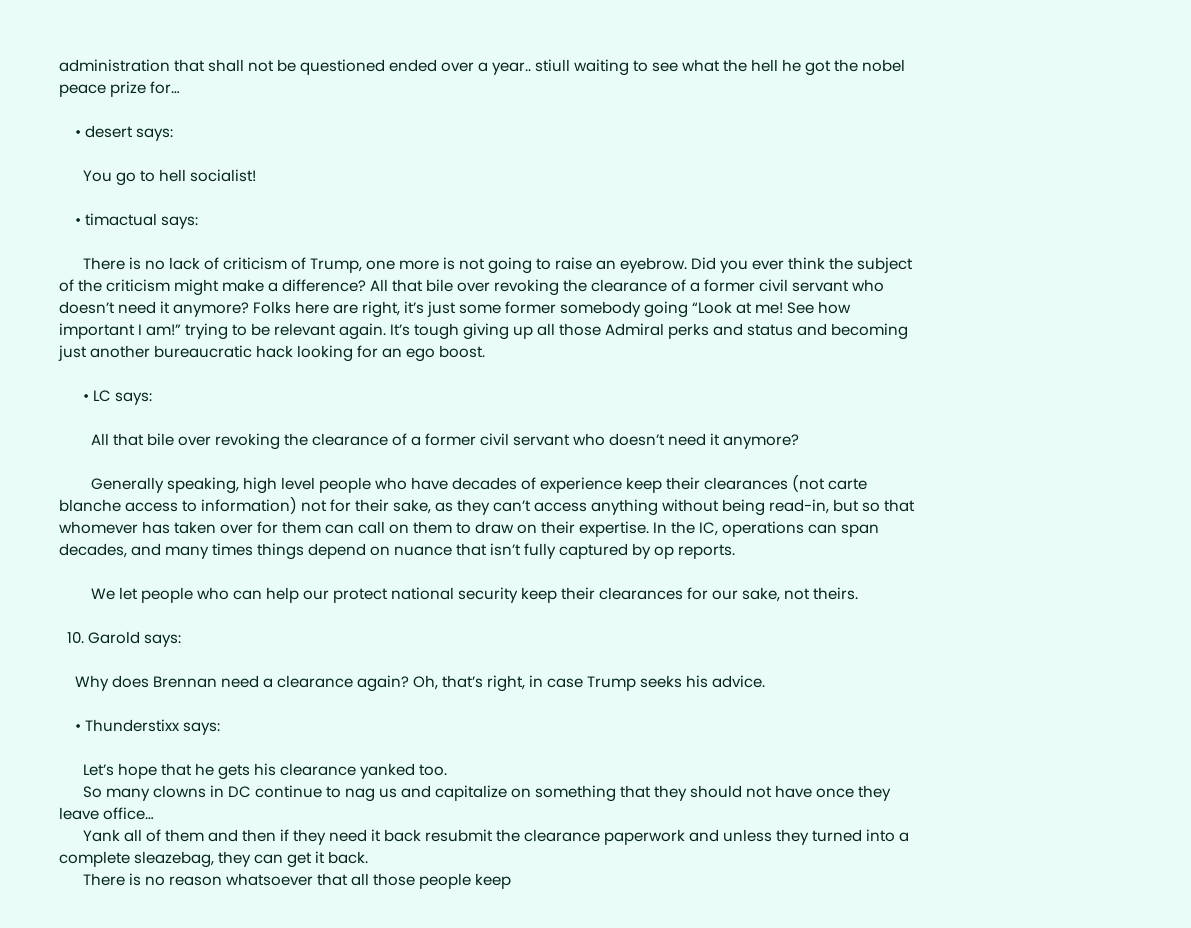administration that shall not be questioned ended over a year.. stiull waiting to see what the hell he got the nobel peace prize for…

    • desert says:

      You go to hell socialist!

    • timactual says:

      There is no lack of criticism of Trump, one more is not going to raise an eyebrow. Did you ever think the subject of the criticism might make a difference? All that bile over revoking the clearance of a former civil servant who doesn’t need it anymore? Folks here are right, it’s just some former somebody going “Look at me! See how important I am!” trying to be relevant again. It’s tough giving up all those Admiral perks and status and becoming just another bureaucratic hack looking for an ego boost.

      • LC says:

        All that bile over revoking the clearance of a former civil servant who doesn’t need it anymore?

        Generally speaking, high level people who have decades of experience keep their clearances (not carte blanche access to information) not for their sake, as they can’t access anything without being read-in, but so that whomever has taken over for them can call on them to draw on their expertise. In the IC, operations can span decades, and many times things depend on nuance that isn’t fully captured by op reports.

        We let people who can help our protect national security keep their clearances for our sake, not theirs.

  10. Garold says:

    Why does Brennan need a clearance again? Oh, that’s right, in case Trump seeks his advice.

    • Thunderstixx says:

      Let’s hope that he gets his clearance yanked too.
      So many clowns in DC continue to nag us and capitalize on something that they should not have once they leave office…
      Yank all of them and then if they need it back resubmit the clearance paperwork and unless they turned into a complete sleazebag, they can get it back.
      There is no reason whatsoever that all those people keep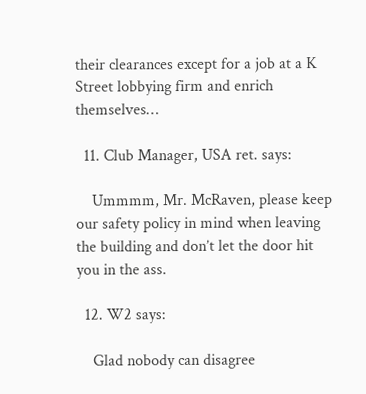their clearances except for a job at a K Street lobbying firm and enrich themselves…

  11. Club Manager, USA ret. says:

    Ummmm, Mr. McRaven, please keep our safety policy in mind when leaving the building and don’t let the door hit you in the ass.

  12. W2 says:

    Glad nobody can disagree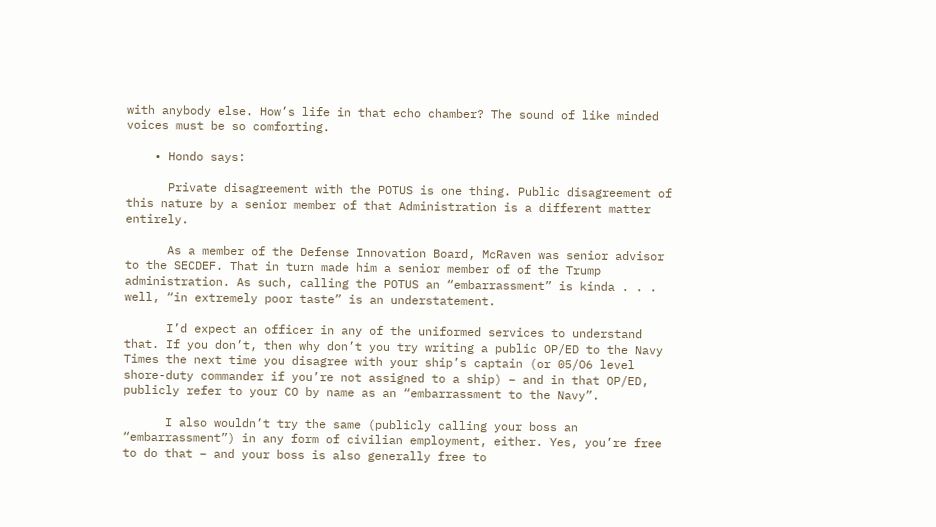with anybody else. How’s life in that echo chamber? The sound of like minded voices must be so comforting.

    • Hondo says:

      Private disagreement with the POTUS is one thing. Public disagreement of this nature by a senior member of that Administration is a different matter entirely.

      As a member of the Defense Innovation Board, McRaven was senior advisor to the SECDEF. That in turn made him a senior member of of the Trump administration. As such, calling the POTUS an “embarrassment” is kinda . . . well, “in extremely poor taste” is an understatement.

      I’d expect an officer in any of the uniformed services to understand that. If you don’t, then why don’t you try writing a public OP/ED to the Navy Times the next time you disagree with your ship’s captain (or 05/O6 level shore-duty commander if you’re not assigned to a ship) – and in that OP/ED, publicly refer to your CO by name as an “embarrassment to the Navy”.

      I also wouldn’t try the same (publicly calling your boss an “embarrassment”) in any form of civilian employment, either. Yes, you’re free to do that – and your boss is also generally free to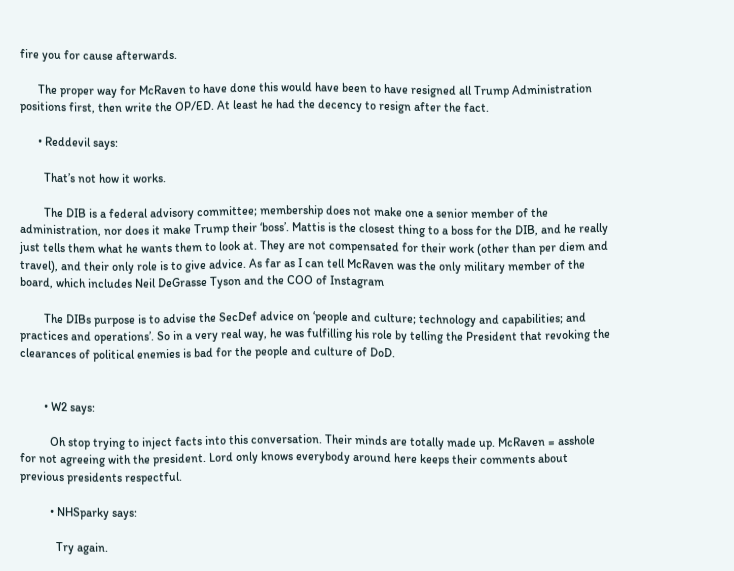fire you for cause afterwards.

      The proper way for McRaven to have done this would have been to have resigned all Trump Administration positions first, then write the OP/ED. At least he had the decency to resign after the fact.

      • Reddevil says:

        That’s not how it works.

        The DIB is a federal advisory committee; membership does not make one a senior member of the administration, nor does it make Trump their ‘boss’. Mattis is the closest thing to a boss for the DIB, and he really just tells them what he wants them to look at. They are not compensated for their work (other than per diem and travel), and their only role is to give advice. As far as I can tell McRaven was the only military member of the board, which includes Neil DeGrasse Tyson and the COO of Instagram

        The DIBs purpose is to advise the SecDef advice on ‘people and culture; technology and capabilities; and practices and operations’. So in a very real way, he was fulfilling his role by telling the President that revoking the clearances of political enemies is bad for the people and culture of DoD.


        • W2 says:

          Oh stop trying to inject facts into this conversation. Their minds are totally made up. McRaven = asshole for not agreeing with the president. Lord only knows everybody around here keeps their comments about previous presidents respectful.

          • NHSparky says:

            Try again.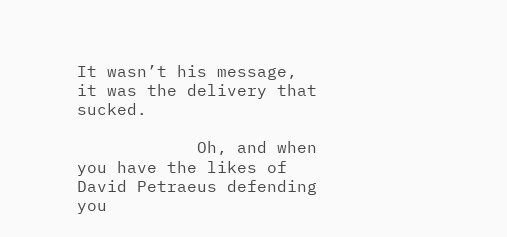It wasn’t his message, it was the delivery that sucked.

            Oh, and when you have the likes of David Petraeus defending you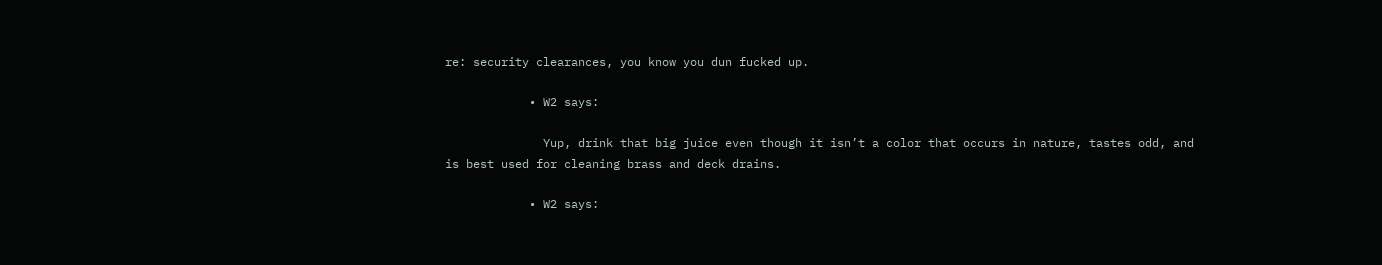re: security clearances, you know you dun fucked up.

            • W2 says:

              Yup, drink that big juice even though it isn’t a color that occurs in nature, tastes odd, and is best used for cleaning brass and deck drains.

            • W2 says: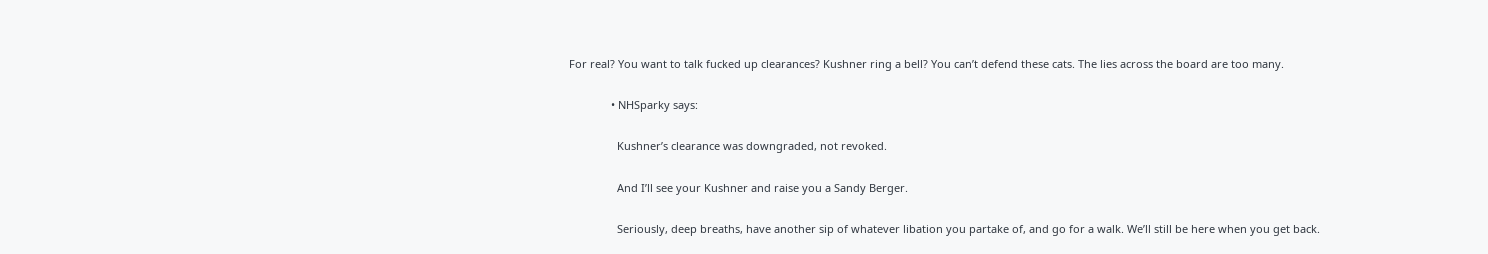For real? You want to talk fucked up clearances? Kushner ring a bell? You can’t defend these cats. The lies across the board are too many.

              • NHSparky says:

                Kushner’s clearance was downgraded, not revoked.

                And I’ll see your Kushner and raise you a Sandy Berger.

                Seriously, deep breaths, have another sip of whatever libation you partake of, and go for a walk. We’ll still be here when you get back.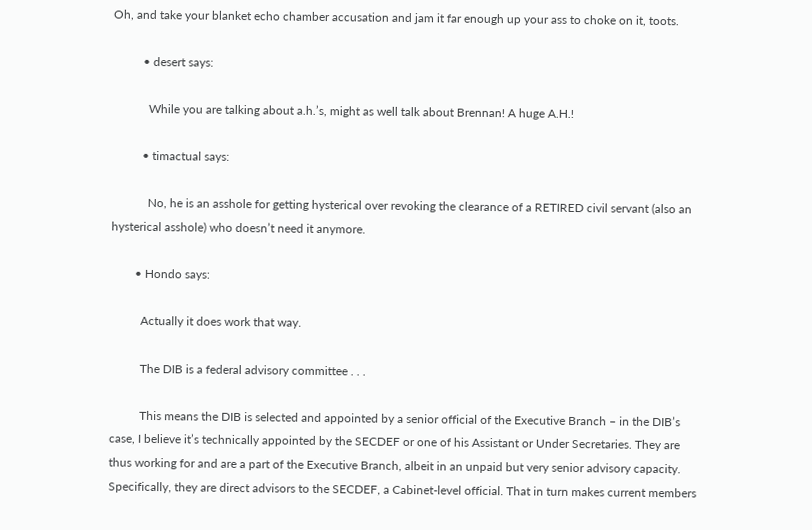Oh, and take your blanket echo chamber accusation and jam it far enough up your ass to choke on it, toots.

          • desert says:

            While you are talking about a.h.’s, might as well talk about Brennan! A huge A.H.!

          • timactual says:

            No, he is an asshole for getting hysterical over revoking the clearance of a RETIRED civil servant (also an hysterical asshole) who doesn’t need it anymore.

        • Hondo says:

          Actually it does work that way.

          The DIB is a federal advisory committee . . .

          This means the DIB is selected and appointed by a senior official of the Executive Branch – in the DIB’s case, I believe it’s technically appointed by the SECDEF or one of his Assistant or Under Secretaries. They are thus working for and are a part of the Executive Branch, albeit in an unpaid but very senior advisory capacity. Specifically, they are direct advisors to the SECDEF, a Cabinet-level official. That in turn makes current members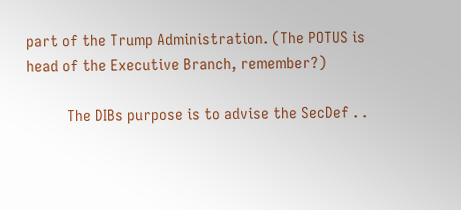part of the Trump Administration. (The POTUS is head of the Executive Branch, remember?)

          The DIBs purpose is to advise the SecDef . .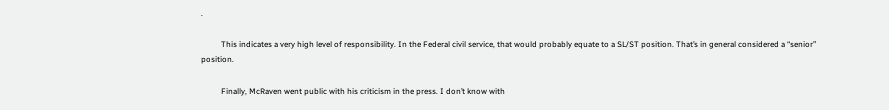.

          This indicates a very high level of responsibility. In the Federal civil service, that would probably equate to a SL/ST position. That’s in general considered a “senior” position.

          Finally, McRaven went public with his criticism in the press. I don’t know with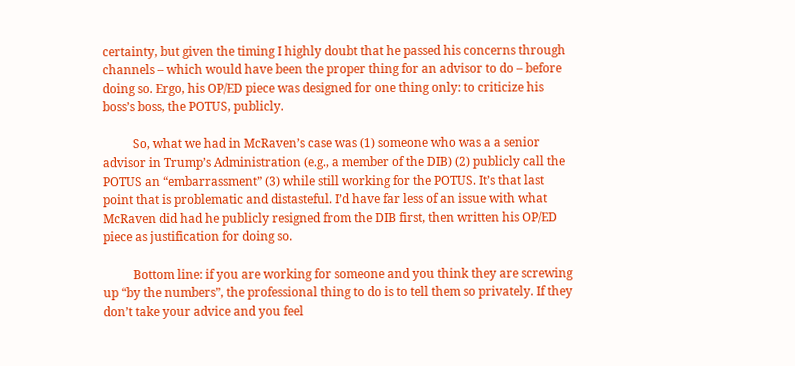certainty, but given the timing I highly doubt that he passed his concerns through channels – which would have been the proper thing for an advisor to do – before doing so. Ergo, his OP/ED piece was designed for one thing only: to criticize his boss’s boss, the POTUS, publicly.

          So, what we had in McRaven’s case was (1) someone who was a a senior advisor in Trump’s Administration (e.g., a member of the DIB) (2) publicly call the POTUS an “embarrassment” (3) while still working for the POTUS. It’s that last point that is problematic and distasteful. I’d have far less of an issue with what McRaven did had he publicly resigned from the DIB first, then written his OP/ED piece as justification for doing so.

          Bottom line: if you are working for someone and you think they are screwing up “by the numbers”, the professional thing to do is to tell them so privately. If they don’t take your advice and you feel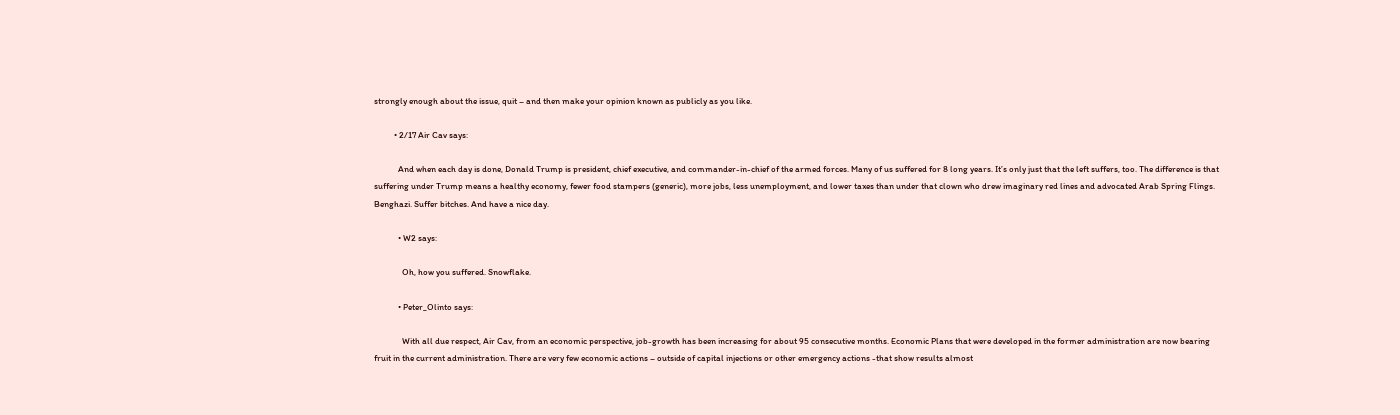strongly enough about the issue, quit – and then make your opinion known as publicly as you like.

          • 2/17 Air Cav says:

            And when each day is done, Donald Trump is president, chief executive, and commander-in-chief of the armed forces. Many of us suffered for 8 long years. It’s only just that the left suffers, too. The difference is that suffering under Trump means a healthy economy, fewer food stampers (generic), more jobs, less unemployment, and lower taxes than under that clown who drew imaginary red lines and advocated Arab Spring Flings. Benghazi. Suffer bitches. And have a nice day.

            • W2 says:

              Oh, how you suffered. Snowflake.

            • Peter_Olinto says:

              With all due respect, Air Cav, from an economic perspective, job-growth has been increasing for about 95 consecutive months. Economic Plans that were developed in the former administration are now bearing fruit in the current administration. There are very few economic actions – outside of capital injections or other emergency actions -that show results almost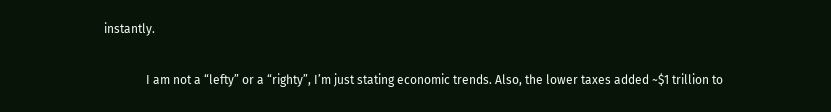instantly.

              I am not a “lefty” or a “righty”, I’m just stating economic trends. Also, the lower taxes added ~$1 trillion to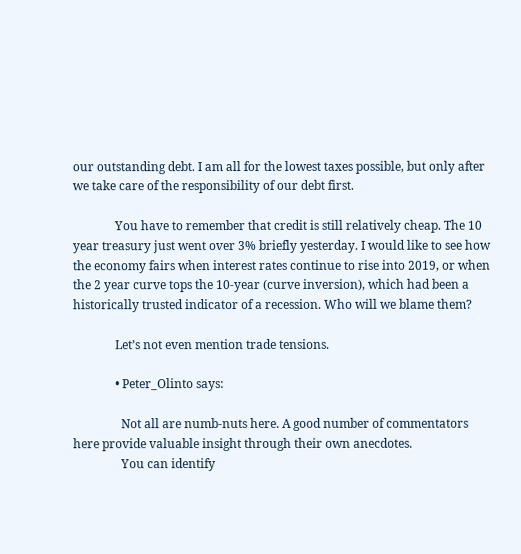our outstanding debt. I am all for the lowest taxes possible, but only after we take care of the responsibility of our debt first.

              You have to remember that credit is still relatively cheap. The 10 year treasury just went over 3% briefly yesterday. I would like to see how the economy fairs when interest rates continue to rise into 2019, or when the 2 year curve tops the 10-year (curve inversion), which had been a historically trusted indicator of a recession. Who will we blame them?

              Let’s not even mention trade tensions.

              • Peter_Olinto says:

                Not all are numb-nuts here. A good number of commentators here provide valuable insight through their own anecdotes.
                You can identify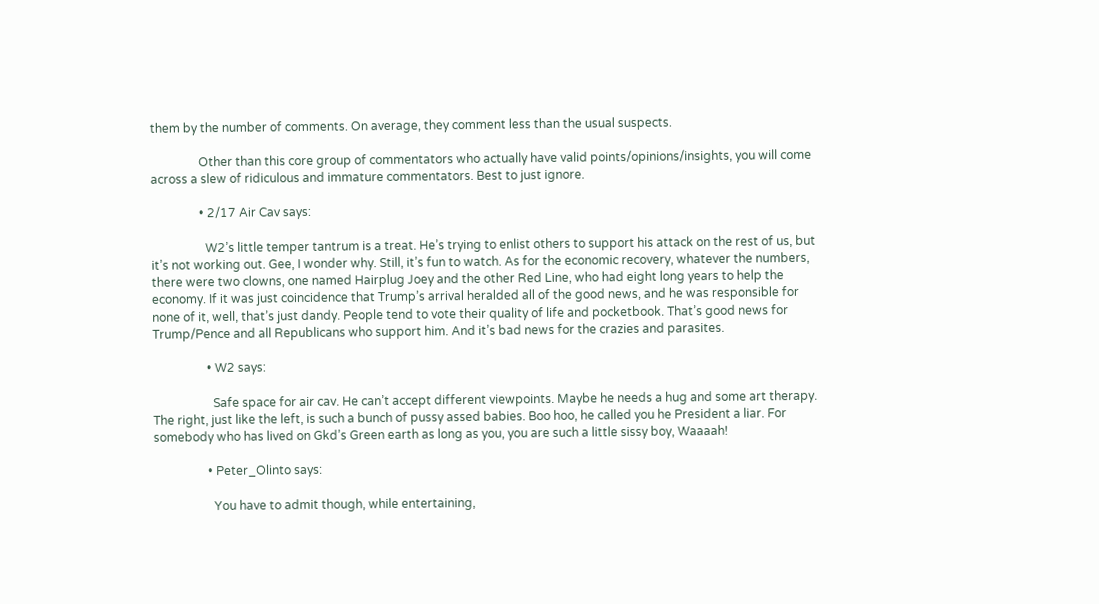them by the number of comments. On average, they comment less than the usual suspects.

                Other than this core group of commentators who actually have valid points/opinions/insights, you will come across a slew of ridiculous and immature commentators. Best to just ignore.

                • 2/17 Air Cav says:

                  W2’s little temper tantrum is a treat. He’s trying to enlist others to support his attack on the rest of us, but it’s not working out. Gee, I wonder why. Still, it’s fun to watch. As for the economic recovery, whatever the numbers, there were two clowns, one named Hairplug Joey and the other Red Line, who had eight long years to help the economy. If it was just coincidence that Trump’s arrival heralded all of the good news, and he was responsible for none of it, well, that’s just dandy. People tend to vote their quality of life and pocketbook. That’s good news for Trump/Pence and all Republicans who support him. And it’s bad news for the crazies and parasites.

                  • W2 says:

                    Safe space for air cav. He can’t accept different viewpoints. Maybe he needs a hug and some art therapy. The right, just like the left, is such a bunch of pussy assed babies. Boo hoo, he called you he President a liar. For somebody who has lived on Gkd’s Green earth as long as you, you are such a little sissy boy, Waaaah!

                  • Peter_Olinto says:

                    You have to admit though, while entertaining,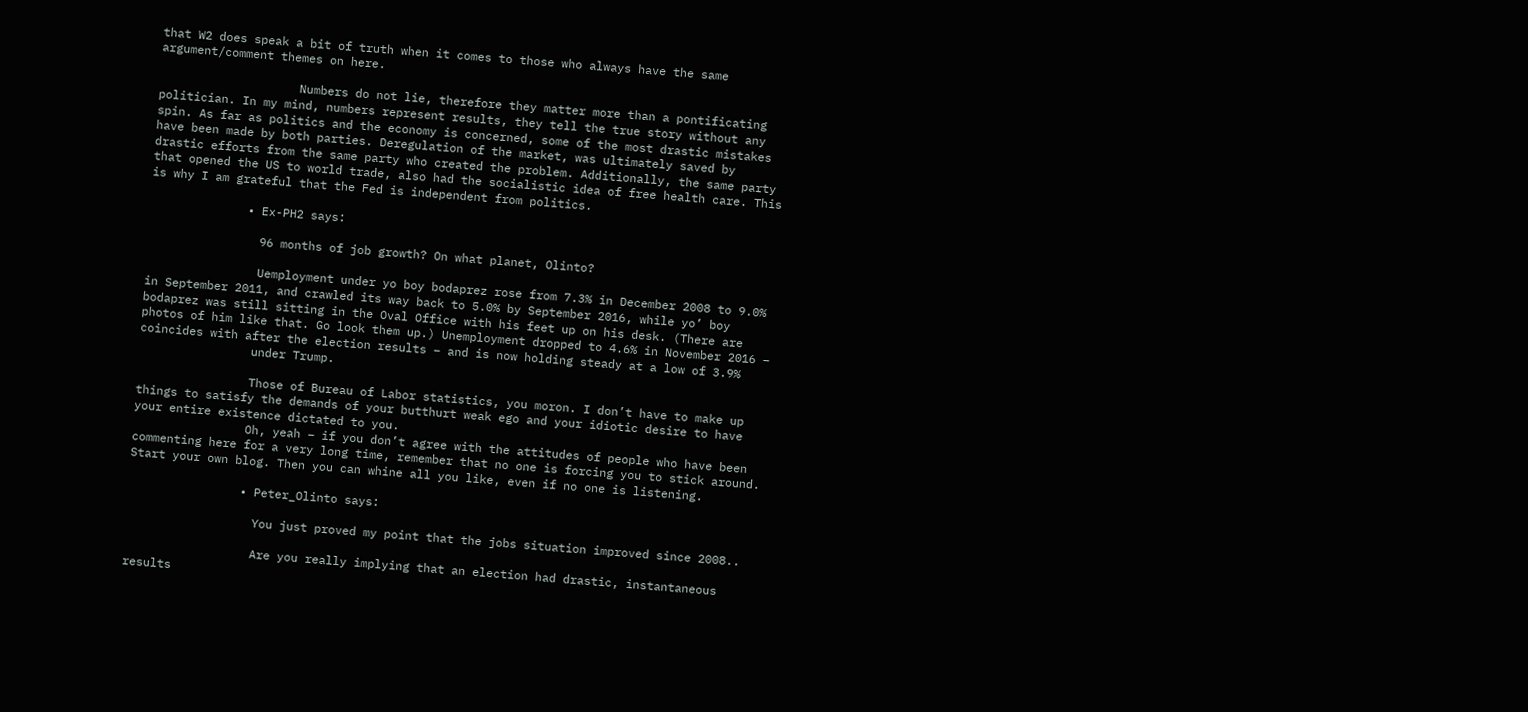that W2 does speak a bit of truth when it comes to those who always have the same argument/comment themes on here.

                    Numbers do not lie, therefore they matter more than a pontificating politician. In my mind, numbers represent results, they tell the true story without any spin. As far as politics and the economy is concerned, some of the most drastic mistakes have been made by both parties. Deregulation of the market, was ultimately saved by drastic efforts from the same party who created the problem. Additionally, the same party that opened the US to world trade, also had the socialistic idea of free health care. This is why I am grateful that the Fed is independent from politics.

              • Ex-PH2 says:

                96 months of job growth? On what planet, Olinto?

                Uemployment under yo boy bodaprez rose from 7.3% in December 2008 to 9.0% in September 2011, and crawled its way back to 5.0% by September 2016, while yo’ boy bodaprez was still sitting in the Oval Office with his feet up on his desk. (There are photos of him like that. Go look them up.) Unemployment dropped to 4.6% in November 2016 – coincides with after the election results – and is now holding steady at a low of 3.9%
                under Trump.

                Those of Bureau of Labor statistics, you moron. I don’t have to make up things to satisfy the demands of your butthurt weak ego and your idiotic desire to have your entire existence dictated to you.
                Oh, yeah – if you don’t agree with the attitudes of people who have been commenting here for a very long time, remember that no one is forcing you to stick around. Start your own blog. Then you can whine all you like, even if no one is listening.

                • Peter_Olinto says:

                  You just proved my point that the jobs situation improved since 2008..

                  Are you really implying that an election had drastic, instantaneous results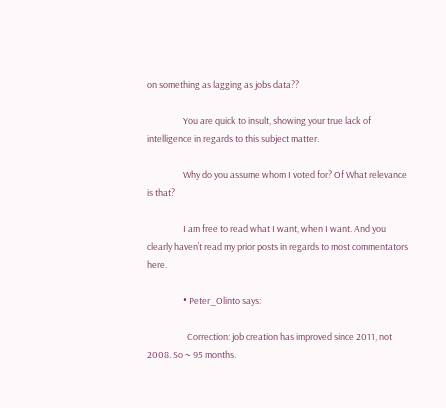on something as lagging as jobs data??

                  You are quick to insult, showing your true lack of intelligence in regards to this subject matter.

                  Why do you assume whom I voted for? Of What relevance is that?

                  I am free to read what I want, when I want. And you clearly haven’t read my prior posts in regards to most commentators here.

                  • Peter_Olinto says:

                    Correction: job creation has improved since 2011, not 2008. So ~ 95 months.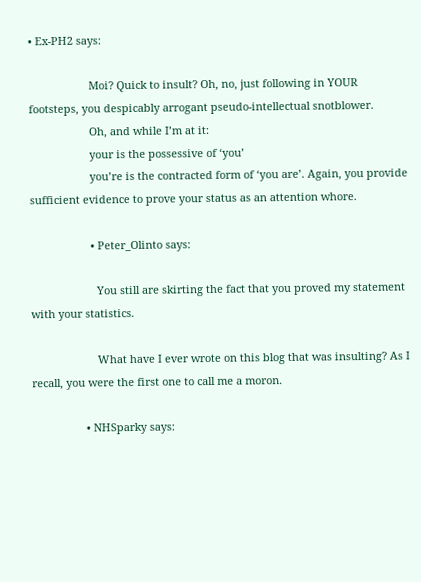• Ex-PH2 says:

                    Moi? Quick to insult? Oh, no, just following in YOUR footsteps, you despicably arrogant pseudo-intellectual snotblower.
                    Oh, and while I’m at it:
                    your is the possessive of ‘you’
                    you’re is the contracted form of ‘you are’. Again, you provide sufficient evidence to prove your status as an attention whore.

                    • Peter_Olinto says:

                      You still are skirting the fact that you proved my statement with your statistics.

                      What have I ever wrote on this blog that was insulting? As I recall, you were the first one to call me a moron.

                  • NHSparky says: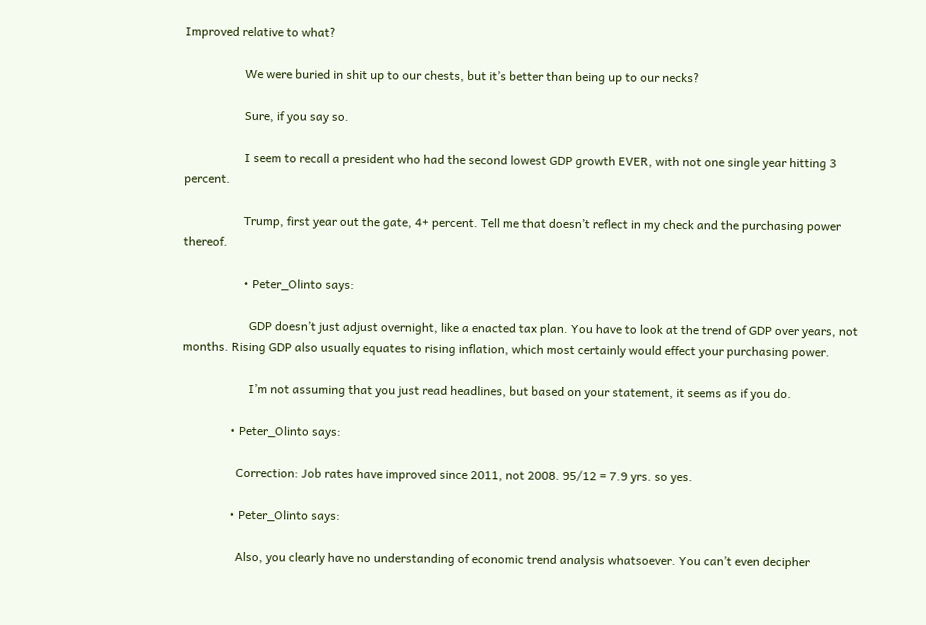Improved relative to what?

                    We were buried in shit up to our chests, but it’s better than being up to our necks?

                    Sure, if you say so.

                    I seem to recall a president who had the second lowest GDP growth EVER, with not one single year hitting 3 percent.

                    Trump, first year out the gate, 4+ percent. Tell me that doesn’t reflect in my check and the purchasing power thereof.

                    • Peter_Olinto says:

                      GDP doesn’t just adjust overnight, like a enacted tax plan. You have to look at the trend of GDP over years, not months. Rising GDP also usually equates to rising inflation, which most certainly would effect your purchasing power.

                      I’m not assuming that you just read headlines, but based on your statement, it seems as if you do.

                • Peter_Olinto says:

                  Correction: Job rates have improved since 2011, not 2008. 95/12 = 7.9 yrs. so yes.

                • Peter_Olinto says:

                  Also, you clearly have no understanding of economic trend analysis whatsoever. You can’t even decipher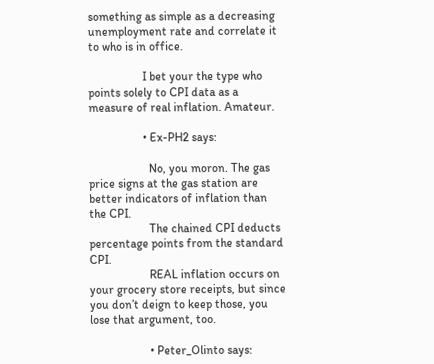something as simple as a decreasing unemployment rate and correlate it to who is in office.

                  I bet your the type who points solely to CPI data as a measure of real inflation. Amateur.

                  • Ex-PH2 says:

                    No, you moron. The gas price signs at the gas station are better indicators of inflation than the CPI.
                    The chained CPI deducts percentage points from the standard CPI.
                    REAL inflation occurs on your grocery store receipts, but since you don’t deign to keep those, you lose that argument, too.

                    • Peter_Olinto says: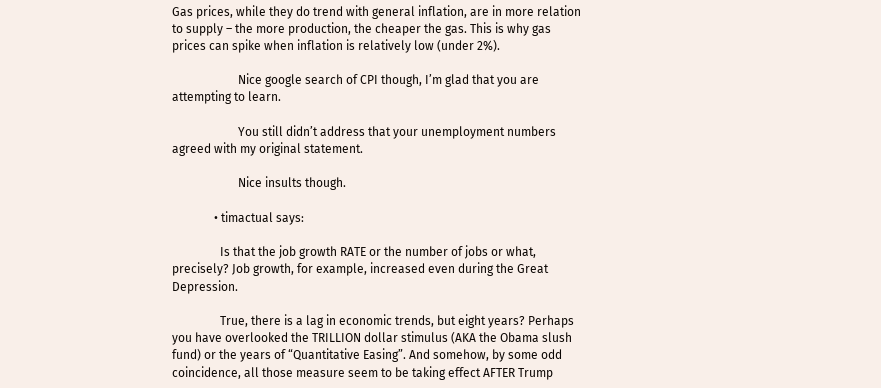Gas prices, while they do trend with general inflation, are in more relation to supply – the more production, the cheaper the gas. This is why gas prices can spike when inflation is relatively low (under 2%).

                      Nice google search of CPI though, I’m glad that you are attempting to learn.

                      You still didn’t address that your unemployment numbers agreed with my original statement.

                      Nice insults though.

              • timactual says:

                Is that the job growth RATE or the number of jobs or what, precisely? Job growth, for example, increased even during the Great Depression.

                True, there is a lag in economic trends, but eight years? Perhaps you have overlooked the TRILLION dollar stimulus (AKA the Obama slush fund) or the years of “Quantitative Easing”. And somehow, by some odd coincidence, all those measure seem to be taking effect AFTER Trump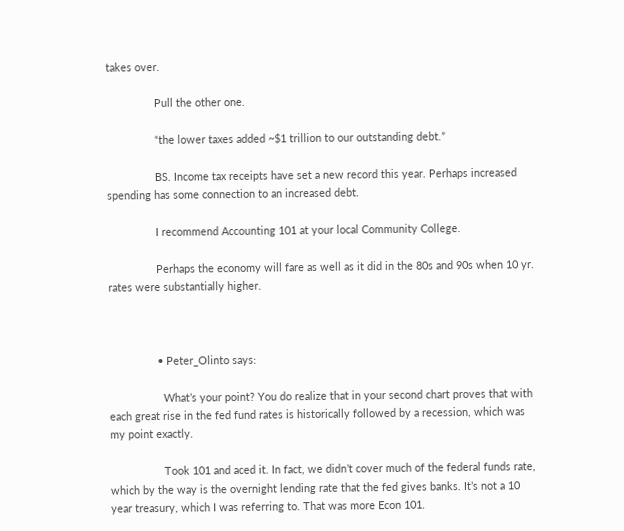takes over.

                Pull the other one.

                “the lower taxes added ~$1 trillion to our outstanding debt.”

                BS. Income tax receipts have set a new record this year. Perhaps increased spending has some connection to an increased debt.

                I recommend Accounting 101 at your local Community College.

                Perhaps the economy will fare as well as it did in the 80s and 90s when 10 yr. rates were substantially higher.



                • Peter_Olinto says:

                  What’s your point? You do realize that in your second chart proves that with each great rise in the fed fund rates is historically followed by a recession, which was my point exactly.

                  Took 101 and aced it. In fact, we didn’t cover much of the federal funds rate, which by the way is the overnight lending rate that the fed gives banks. It’s not a 10 year treasury, which I was referring to. That was more Econ 101.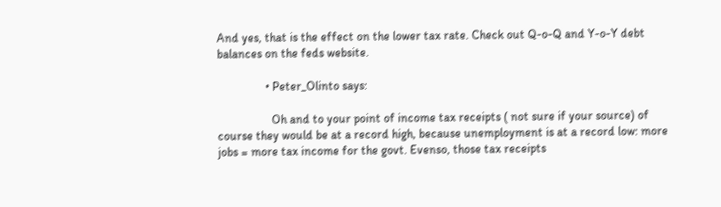And yes, that is the effect on the lower tax rate. Check out Q-o-Q and Y-o-Y debt balances on the feds website.

                • Peter_Olinto says:

                  Oh and to your point of income tax receipts ( not sure if your source) of course they would be at a record high, because unemployment is at a record low: more jobs = more tax income for the govt. Evenso, those tax receipts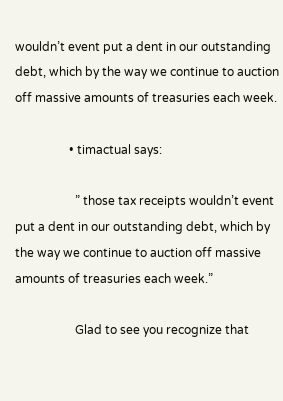wouldn’t event put a dent in our outstanding debt, which by the way we continue to auction off massive amounts of treasuries each week.

                  • timactual says:

                    ” those tax receipts wouldn’t event put a dent in our outstanding debt, which by the way we continue to auction off massive amounts of treasuries each week.”

                    Glad to see you recognize that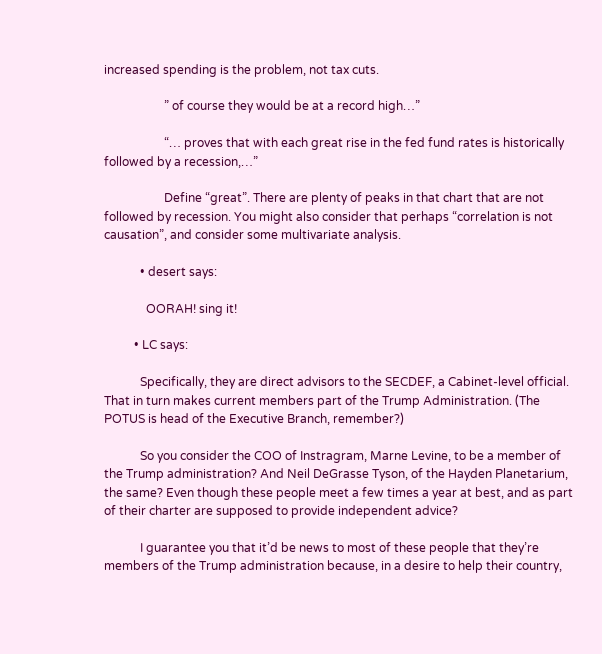increased spending is the problem, not tax cuts.

                    ” of course they would be at a record high…”

                    “… proves that with each great rise in the fed fund rates is historically followed by a recession,…”

                    Define “great”. There are plenty of peaks in that chart that are not followed by recession. You might also consider that perhaps “correlation is not causation”, and consider some multivariate analysis.

            • desert says:

              OORAH! sing it!

          • LC says:

            Specifically, they are direct advisors to the SECDEF, a Cabinet-level official. That in turn makes current members part of the Trump Administration. (The POTUS is head of the Executive Branch, remember?)

            So you consider the COO of Instragram, Marne Levine, to be a member of the Trump administration? And Neil DeGrasse Tyson, of the Hayden Planetarium, the same? Even though these people meet a few times a year at best, and as part of their charter are supposed to provide independent advice?

            I guarantee you that it’d be news to most of these people that they’re members of the Trump administration because, in a desire to help their country,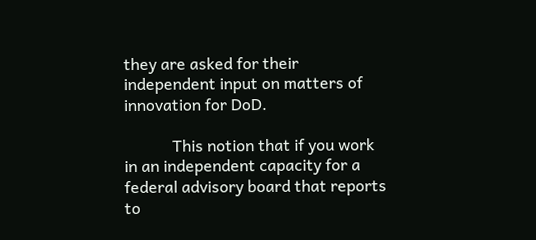they are asked for their independent input on matters of innovation for DoD.

            This notion that if you work in an independent capacity for a federal advisory board that reports to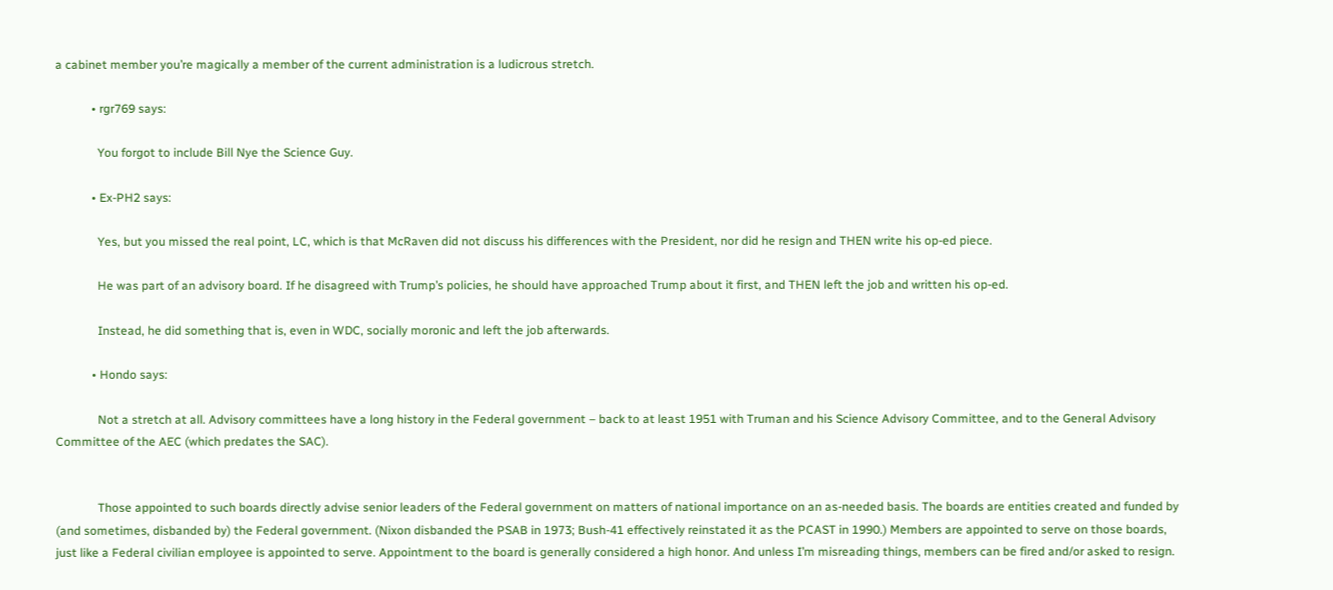a cabinet member you’re magically a member of the current administration is a ludicrous stretch.

            • rgr769 says:

              You forgot to include Bill Nye the Science Guy.

            • Ex-PH2 says:

              Yes, but you missed the real point, LC, which is that McRaven did not discuss his differences with the President, nor did he resign and THEN write his op-ed piece.

              He was part of an advisory board. If he disagreed with Trump’s policies, he should have approached Trump about it first, and THEN left the job and written his op-ed.

              Instead, he did something that is, even in WDC, socially moronic and left the job afterwards.

            • Hondo says:

              Not a stretch at all. Advisory committees have a long history in the Federal government – back to at least 1951 with Truman and his Science Advisory Committee, and to the General Advisory Committee of the AEC (which predates the SAC).


              Those appointed to such boards directly advise senior leaders of the Federal government on matters of national importance on an as-needed basis. The boards are entities created and funded by (and sometimes, disbanded by) the Federal government. (Nixon disbanded the PSAB in 1973; Bush-41 effectively reinstated it as the PCAST in 1990.) Members are appointed to serve on those boards, just like a Federal civilian employee is appointed to serve. Appointment to the board is generally considered a high honor. And unless I’m misreading things, members can be fired and/or asked to resign.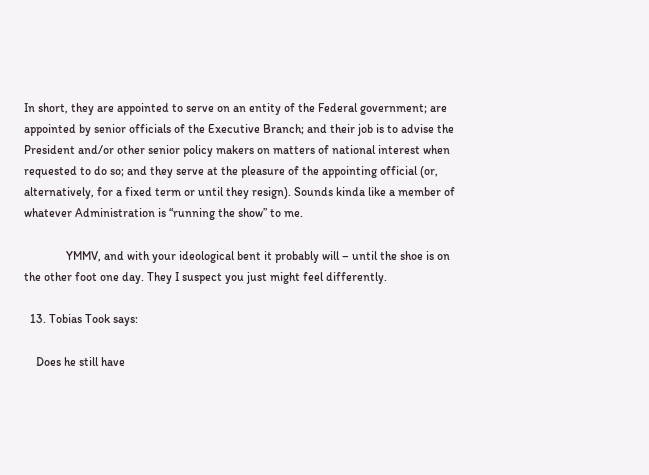In short, they are appointed to serve on an entity of the Federal government; are appointed by senior officials of the Executive Branch; and their job is to advise the President and/or other senior policy makers on matters of national interest when requested to do so; and they serve at the pleasure of the appointing official (or, alternatively, for a fixed term or until they resign). Sounds kinda like a member of whatever Administration is “running the show” to me.

              YMMV, and with your ideological bent it probably will – until the shoe is on the other foot one day. They I suspect you just might feel differently.

  13. Tobias Took says:

    Does he still have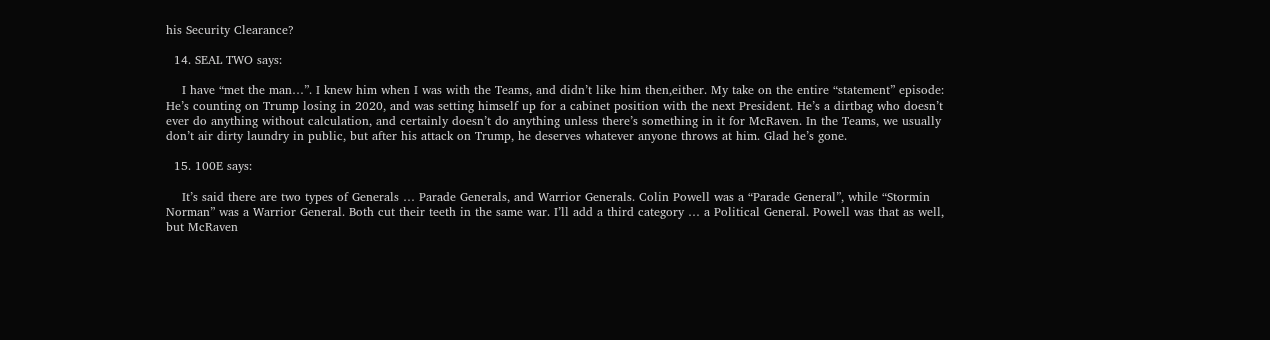his Security Clearance?

  14. SEAL TWO says:

    I have “met the man…”. I knew him when I was with the Teams, and didn’t like him then,either. My take on the entire “statement” episode: He’s counting on Trump losing in 2020, and was setting himself up for a cabinet position with the next President. He’s a dirtbag who doesn’t ever do anything without calculation, and certainly doesn’t do anything unless there’s something in it for McRaven. In the Teams, we usually don’t air dirty laundry in public, but after his attack on Trump, he deserves whatever anyone throws at him. Glad he’s gone.

  15. 100E says:

    It’s said there are two types of Generals … Parade Generals, and Warrior Generals. Colin Powell was a “Parade General”, while “Stormin Norman” was a Warrior General. Both cut their teeth in the same war. I’ll add a third category … a Political General. Powell was that as well, but McRaven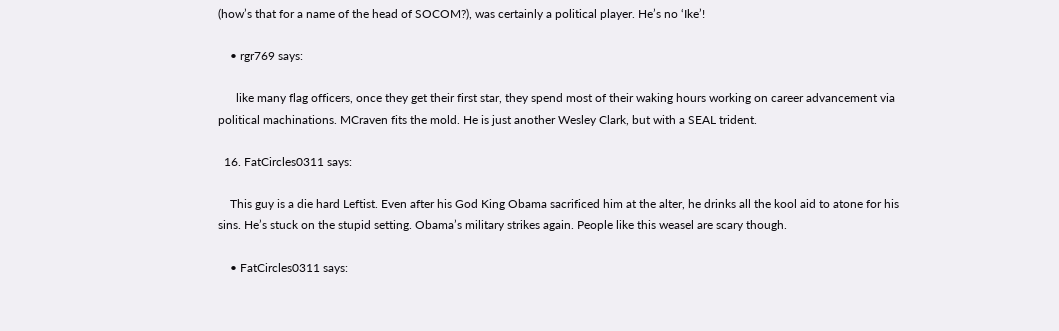(how’s that for a name of the head of SOCOM?), was certainly a political player. He’s no ‘Ike’!

    • rgr769 says:

      like many flag officers, once they get their first star, they spend most of their waking hours working on career advancement via political machinations. MCraven fits the mold. He is just another Wesley Clark, but with a SEAL trident.

  16. FatCircles0311 says:

    This guy is a die hard Leftist. Even after his God King Obama sacrificed him at the alter, he drinks all the kool aid to atone for his sins. He’s stuck on the stupid setting. Obama’s military strikes again. People like this weasel are scary though.

    • FatCircles0311 says: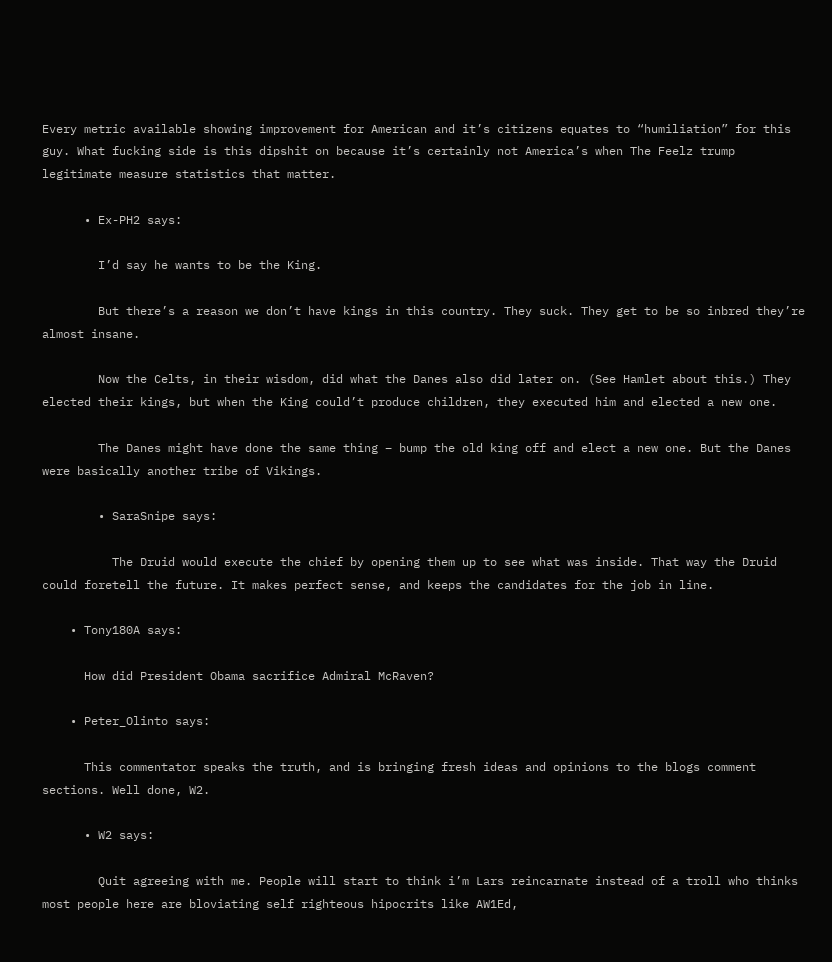Every metric available showing improvement for American and it’s citizens equates to “humiliation” for this guy. What fucking side is this dipshit on because it’s certainly not America’s when The Feelz trump legitimate measure statistics that matter.

      • Ex-PH2 says:

        I’d say he wants to be the King.

        But there’s a reason we don’t have kings in this country. They suck. They get to be so inbred they’re almost insane.

        Now the Celts, in their wisdom, did what the Danes also did later on. (See Hamlet about this.) They elected their kings, but when the King could’t produce children, they executed him and elected a new one.

        The Danes might have done the same thing – bump the old king off and elect a new one. But the Danes were basically another tribe of Vikings.

        • SaraSnipe says:

          The Druid would execute the chief by opening them up to see what was inside. That way the Druid could foretell the future. It makes perfect sense, and keeps the candidates for the job in line.

    • Tony180A says:

      How did President Obama sacrifice Admiral McRaven?

    • Peter_Olinto says:

      This commentator speaks the truth, and is bringing fresh ideas and opinions to the blogs comment sections. Well done, W2.

      • W2 says:

        Quit agreeing with me. People will start to think i’m Lars reincarnate instead of a troll who thinks most people here are bloviating self righteous hipocrits like AW1Ed,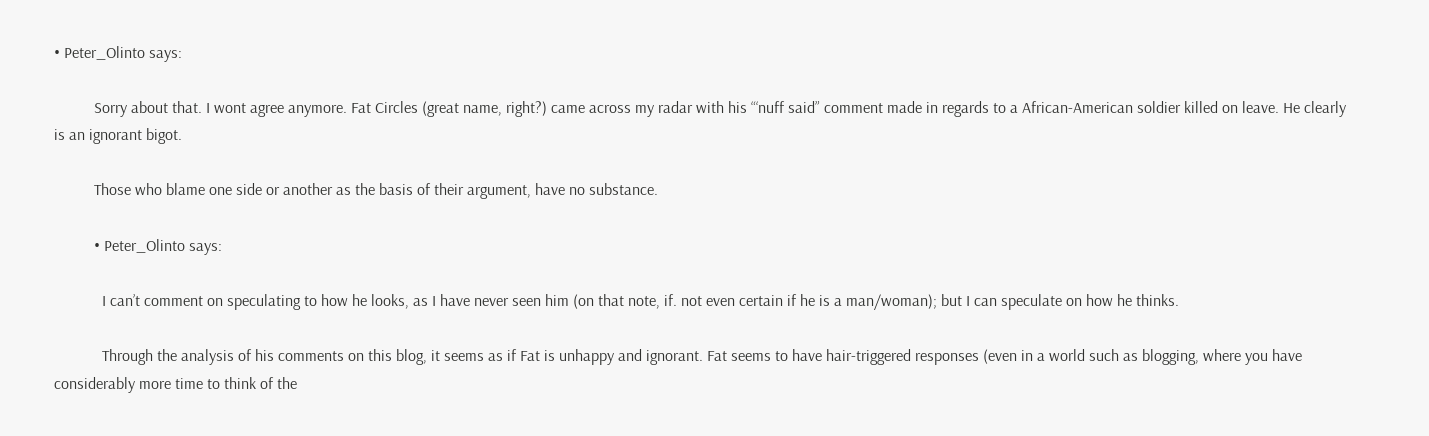• Peter_Olinto says:

          Sorry about that. I wont agree anymore. Fat Circles (great name, right?) came across my radar with his “‘nuff said” comment made in regards to a African-American soldier killed on leave. He clearly is an ignorant bigot.

          Those who blame one side or another as the basis of their argument, have no substance.

          • Peter_Olinto says:

            I can’t comment on speculating to how he looks, as I have never seen him (on that note, if. not even certain if he is a man/woman); but I can speculate on how he thinks.

            Through the analysis of his comments on this blog, it seems as if Fat is unhappy and ignorant. Fat seems to have hair-triggered responses (even in a world such as blogging, where you have considerably more time to think of the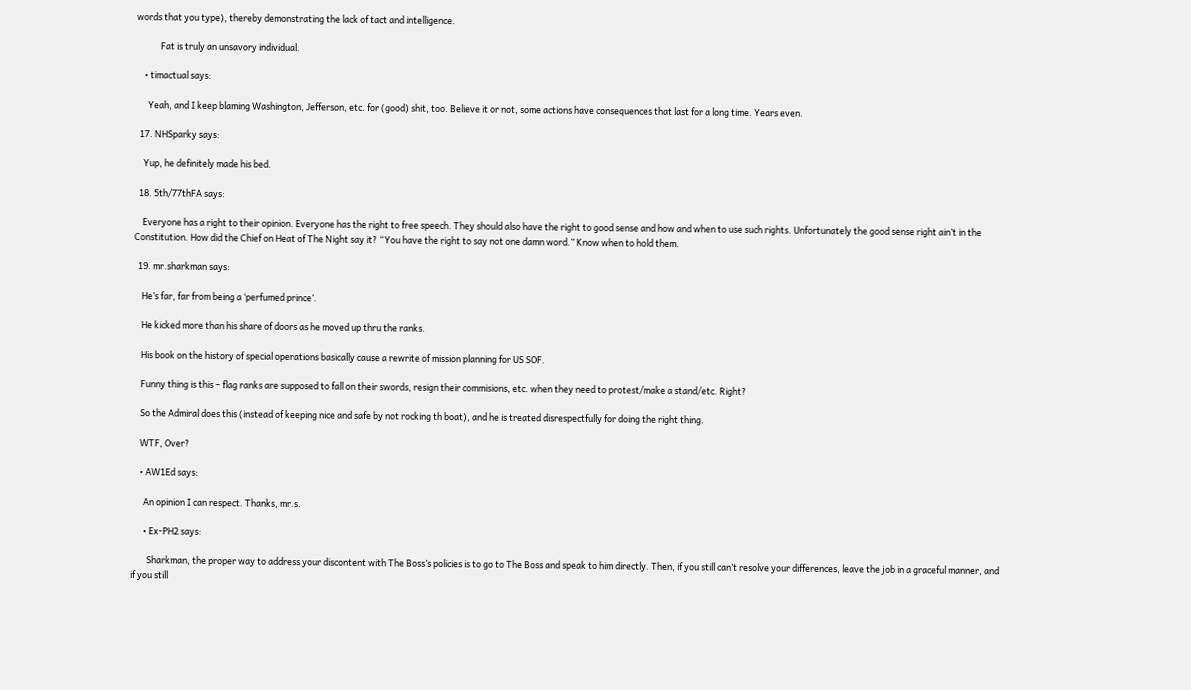words that you type), thereby demonstrating the lack of tact and intelligence.

            Fat is truly an unsavory individual.

    • timactual says:

      Yeah, and I keep blaming Washington, Jefferson, etc. for (good) shit, too. Believe it or not, some actions have consequences that last for a long time. Years even.

  17. NHSparky says:

    Yup, he definitely made his bed.

  18. 5th/77thFA says:

    Everyone has a right to their opinion. Everyone has the right to free speech. They should also have the right to good sense and how and when to use such rights. Unfortunately the good sense right ain’t in the Constitution. How did the Chief on Heat of The Night say it? “You have the right to say not one damn word.” Know when to hold them.

  19. mr.sharkman says:

    He’s far, far from being a ‘perfumed prince’.

    He kicked more than his share of doors as he moved up thru the ranks.

    His book on the history of special operations basically cause a rewrite of mission planning for US SOF.

    Funny thing is this – flag ranks are supposed to fall on their swords, resign their commisions, etc. when they need to protest/make a stand/etc. Right?

    So the Admiral does this (instead of keeping nice and safe by not rocking th boat), and he is treated disrespectfully for doing the right thing.

    WTF, Over?

    • AW1Ed says:

      An opinion I can respect. Thanks, mr.s.

      • Ex-PH2 says:

        Sharkman, the proper way to address your discontent with The Boss’s policies is to go to The Boss and speak to him directly. Then, if you still can’t resolve your differences, leave the job in a graceful manner, and if you still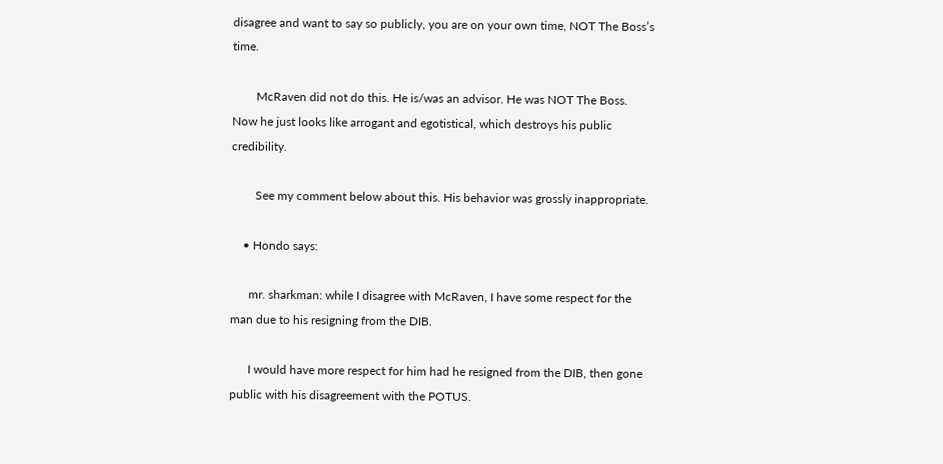disagree and want to say so publicly, you are on your own time, NOT The Boss’s time.

        McRaven did not do this. He is/was an advisor. He was NOT The Boss. Now he just looks like arrogant and egotistical, which destroys his public credibility.

        See my comment below about this. His behavior was grossly inappropriate.

    • Hondo says:

      mr. sharkman: while I disagree with McRaven, I have some respect for the man due to his resigning from the DIB.

      I would have more respect for him had he resigned from the DIB, then gone public with his disagreement with the POTUS.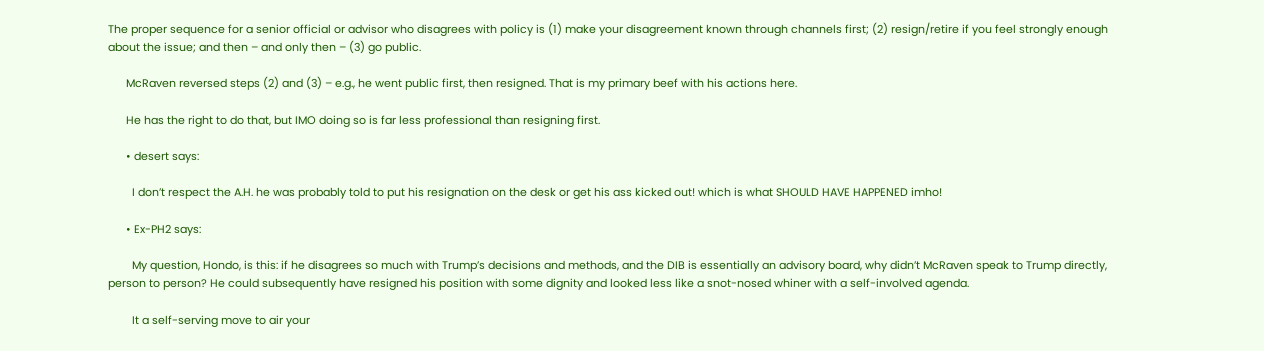The proper sequence for a senior official or advisor who disagrees with policy is (1) make your disagreement known through channels first; (2) resign/retire if you feel strongly enough about the issue; and then – and only then – (3) go public.

      McRaven reversed steps (2) and (3) – e.g., he went public first, then resigned. That is my primary beef with his actions here.

      He has the right to do that, but IMO doing so is far less professional than resigning first.

      • desert says:

        I don’t respect the A.H. he was probably told to put his resignation on the desk or get his ass kicked out! which is what SHOULD HAVE HAPPENED imho!

      • Ex-PH2 says:

        My question, Hondo, is this: if he disagrees so much with Trump’s decisions and methods, and the DIB is essentially an advisory board, why didn’t McRaven speak to Trump directly, person to person? He could subsequently have resigned his position with some dignity and looked less like a snot-nosed whiner with a self-involved agenda.

        It a self-serving move to air your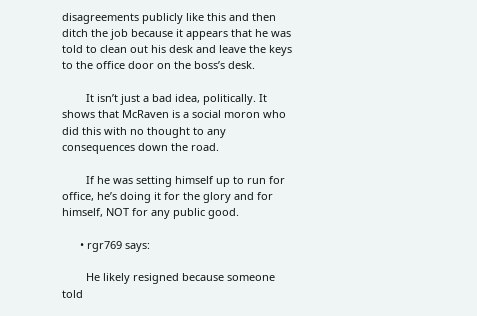disagreements publicly like this and then ditch the job because it appears that he was told to clean out his desk and leave the keys to the office door on the boss’s desk.

        It isn’t just a bad idea, politically. It shows that McRaven is a social moron who did this with no thought to any consequences down the road.

        If he was setting himself up to run for office, he’s doing it for the glory and for himself, NOT for any public good.

      • rgr769 says:

        He likely resigned because someone told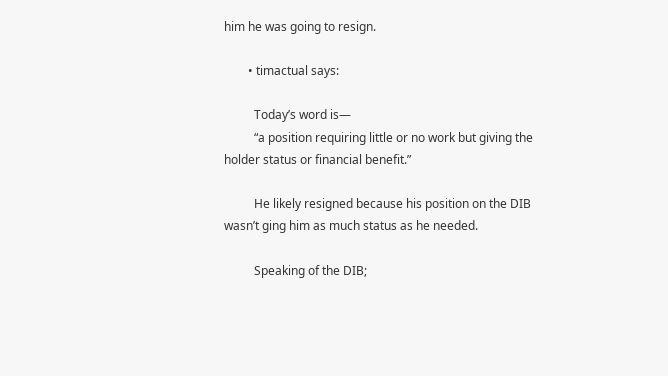him he was going to resign.

        • timactual says:

          Today’s word is—
          “a position requiring little or no work but giving the holder status or financial benefit.”

          He likely resigned because his position on the DIB wasn’t ging him as much status as he needed.

          Speaking of the DIB;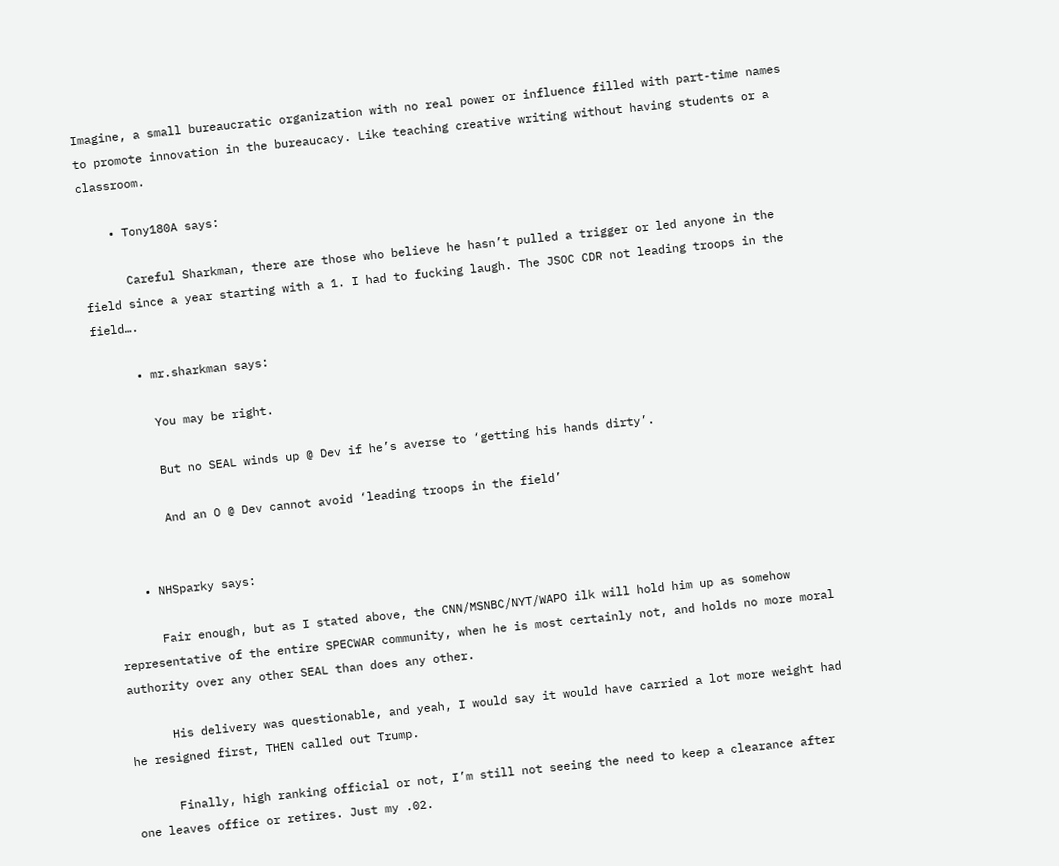Imagine, a small bureaucratic organization with no real power or influence filled with part-time names to promote innovation in the bureaucacy. Like teaching creative writing without having students or a classroom.

    • Tony180A says:

      Careful Sharkman, there are those who believe he hasn’t pulled a trigger or led anyone in the field since a year starting with a 1. I had to fucking laugh. The JSOC CDR not leading troops in the field….

      • mr.sharkman says:

        You may be right.

        But no SEAL winds up @ Dev if he’s averse to ‘getting his hands dirty’.

        And an O @ Dev cannot avoid ‘leading troops in the field’


    • NHSparky says:

      Fair enough, but as I stated above, the CNN/MSNBC/NYT/WAPO ilk will hold him up as somehow representative of the entire SPECWAR community, when he is most certainly not, and holds no more moral authority over any other SEAL than does any other.

      His delivery was questionable, and yeah, I would say it would have carried a lot more weight had he resigned first, THEN called out Trump.

      Finally, high ranking official or not, I’m still not seeing the need to keep a clearance after one leaves office or retires. Just my .02.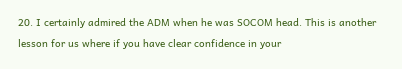20. I certainly admired the ADM when he was SOCOM head. This is another lesson for us where if you have clear confidence in your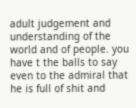adult judgement and understanding of the world and of people. you have t the balls to say even to the admiral that he is full of shit and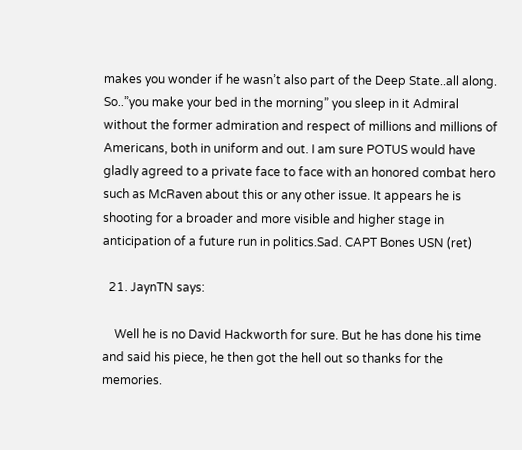makes you wonder if he wasn’t also part of the Deep State..all along. So..”you make your bed in the morning” you sleep in it Admiral without the former admiration and respect of millions and millions of Americans, both in uniform and out. I am sure POTUS would have gladly agreed to a private face to face with an honored combat hero such as McRaven about this or any other issue. It appears he is shooting for a broader and more visible and higher stage in anticipation of a future run in politics.Sad. CAPT Bones USN (ret)

  21. JaynTN says:

    Well he is no David Hackworth for sure. But he has done his time and said his piece, he then got the hell out so thanks for the memories.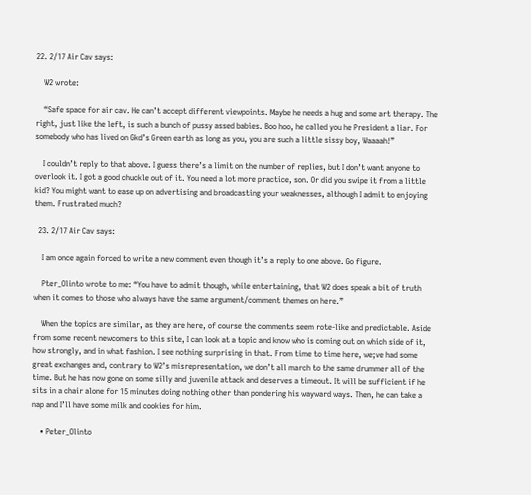22. 2/17 Air Cav says:

    W2 wrote:

    “Safe space for air cav. He can’t accept different viewpoints. Maybe he needs a hug and some art therapy. The right, just like the left, is such a bunch of pussy assed babies. Boo hoo, he called you he President a liar. For somebody who has lived on Gkd’s Green earth as long as you, you are such a little sissy boy, Waaaah!”

    I couldn’t reply to that above. I guess there’s a limit on the number of replies, but I don’t want anyone to overlook it. I got a good chuckle out of it. You need a lot more practice, son. Or did you swipe it from a little kid? You might want to ease up on advertising and broadcasting your weaknesses, although I admit to enjoying them. Frustrated much?

  23. 2/17 Air Cav says:

    I am once again forced to write a new comment even though it’s a reply to one above. Go figure.

    Pter_Olinto wrote to me: “You have to admit though, while entertaining, that W2 does speak a bit of truth when it comes to those who always have the same argument/comment themes on here.”

    When the topics are similar, as they are here, of course the comments seem rote-like and predictable. Aside from some recent newcomers to this site, I can look at a topic and know who is coming out on which side of it, how strongly, and in what fashion. I see nothing surprising in that. From time to time here, we;ve had some great exchanges and, contrary to W2’s misrepresentation, we don’t all march to the same drummer all of the time. But he has now gone on some silly and juvenile attack and deserves a timeout. It will be sufficient if he sits in a chair alone for 15 minutes doing nothing other than pondering his wayward ways. Then, he can take a nap and I’ll have some milk and cookies for him.

    • Peter_Olinto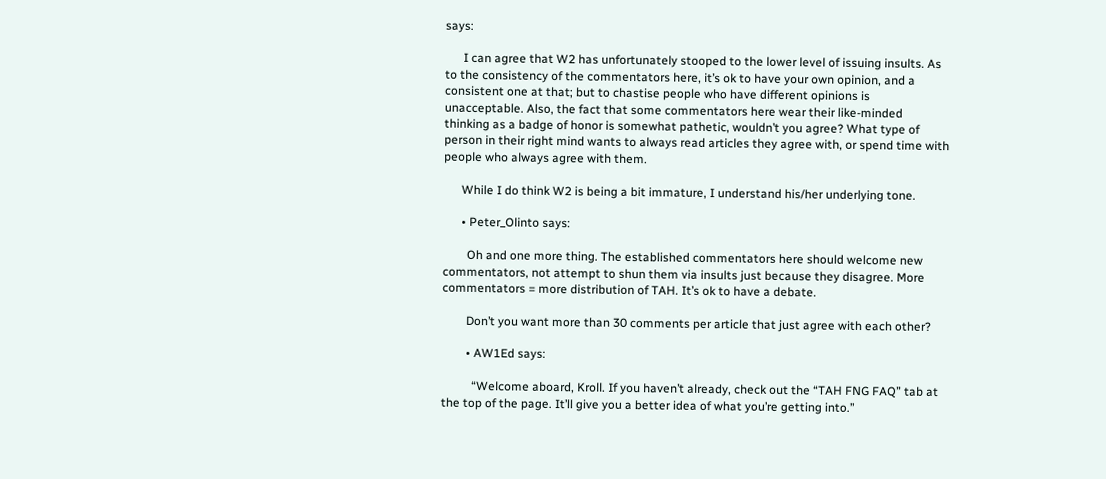says:

      I can agree that W2 has unfortunately stooped to the lower level of issuing insults. As to the consistency of the commentators here, it’s ok to have your own opinion, and a consistent one at that; but to chastise people who have different opinions is unacceptable. Also, the fact that some commentators here wear their like-minded thinking as a badge of honor is somewhat pathetic, wouldn’t you agree? What type of person in their right mind wants to always read articles they agree with, or spend time with people who always agree with them.

      While I do think W2 is being a bit immature, I understand his/her underlying tone.

      • Peter_Olinto says:

        Oh and one more thing. The established commentators here should welcome new commentators, not attempt to shun them via insults just because they disagree. More commentators = more distribution of TAH. It’s ok to have a debate.

        Don’t you want more than 30 comments per article that just agree with each other?

        • AW1Ed says:

          “Welcome aboard, Kroll. If you haven’t already, check out the “TAH FNG FAQ” tab at the top of the page. It’ll give you a better idea of what you’re getting into.”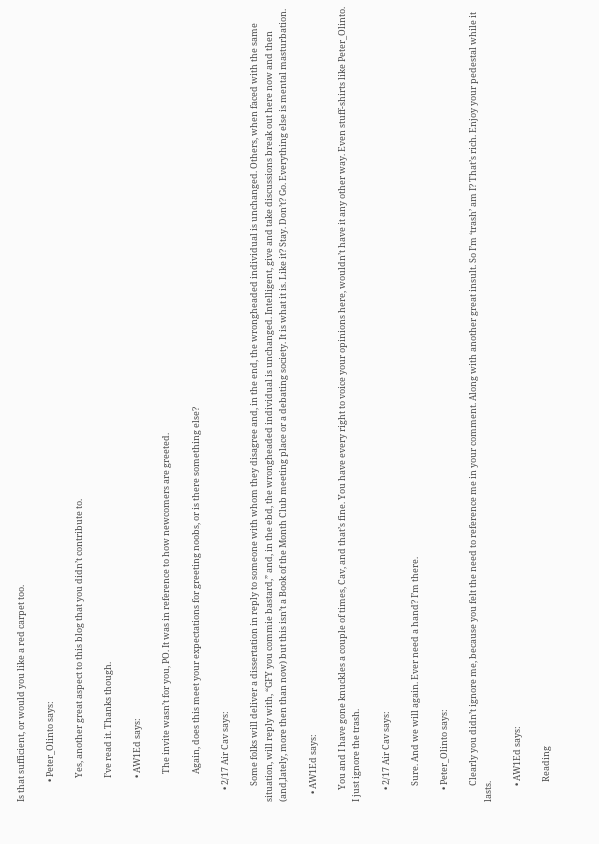Is that sufficient, or would you like a red carpet too.

          • Peter_Olinto says:

            Yes, another great aspect to this blog that you didn’t contribute to.

            I’ve read it. Thanks though.

            • AW1Ed says:

              The invite wasn’t for you, PO. It was in reference to how newcomers are greeted.

              Again, does this meet your expectations for greeting noobs, or is there something else?

      • 2/17 Air Cav says:

        Some folks will deliver a dissertation in reply to someone with whom they disagree and, in the end, the wrongheaded individual is unchanged. Others, when faced with the same situation, will reply with, “GFY you commie bastard,” and, in the ebd, the wrongheaded individual is unchanged. Intelligent, give and take discussions break out here now and then (and,lately, more then than now) but this isn’t a Book of the Month Club meeting place or a debating society. It is what it is. Like it? Stay. Don’t? Go. Everything else is mental masturbation.

    • AW1Ed says:

      You and I have gone knuckles a couple of times, Cav, and that’s fine. You have every right to voice your opinions here, wouldn’t have it any other way. Even stuff-shirts like Peter_Olinto. I just ignore the trash.

      • 2/17 Air Cav says:

        Sure. And we will again. Ever need a hand? I’m there.

      • Peter_Olinto says:

        Clearly you didn’t ignore me, because you felt the need to reference me in your comment. Along with another great insult. So I’m ‘trash’ am I? That’s rich. Enjoy your pedestal while it lasts.

        • AW1Ed says:

          Reading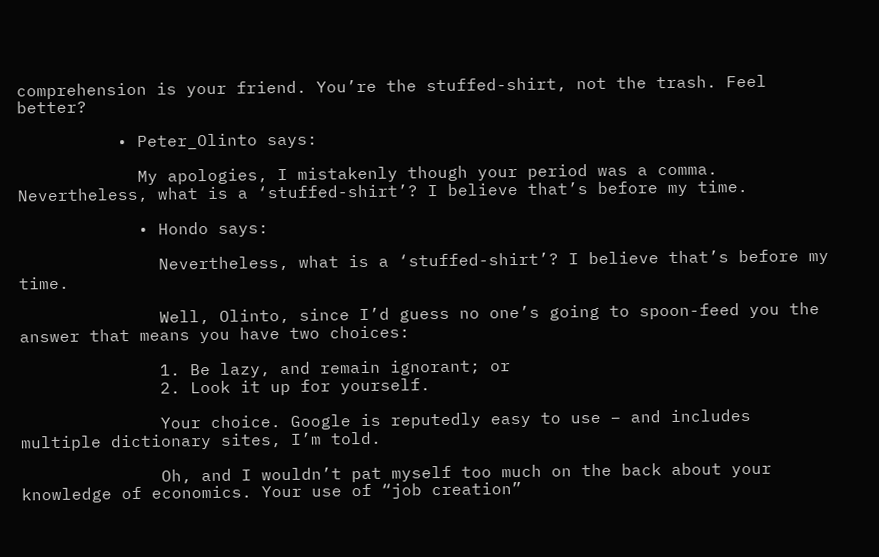comprehension is your friend. You’re the stuffed-shirt, not the trash. Feel better?

          • Peter_Olinto says:

            My apologies, I mistakenly though your period was a comma. Nevertheless, what is a ‘stuffed-shirt’? I believe that’s before my time.

            • Hondo says:

              Nevertheless, what is a ‘stuffed-shirt’? I believe that’s before my time.

              Well, Olinto, since I’d guess no one’s going to spoon-feed you the answer that means you have two choices:

              1. Be lazy, and remain ignorant; or
              2. Look it up for yourself.

              Your choice. Google is reputedly easy to use – and includes multiple dictionary sites, I’m told.

              Oh, and I wouldn’t pat myself too much on the back about your knowledge of economics. Your use of “job creation”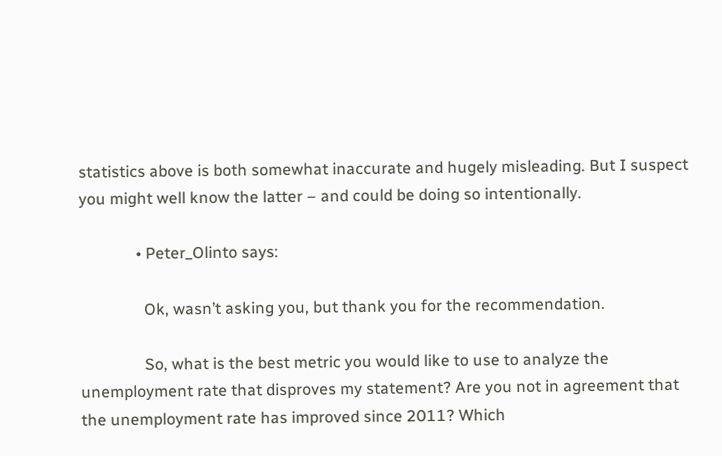statistics above is both somewhat inaccurate and hugely misleading. But I suspect you might well know the latter – and could be doing so intentionally.

              • Peter_Olinto says:

                Ok, wasn’t asking you, but thank you for the recommendation.

                So, what is the best metric you would like to use to analyze the unemployment rate that disproves my statement? Are you not in agreement that the unemployment rate has improved since 2011? Which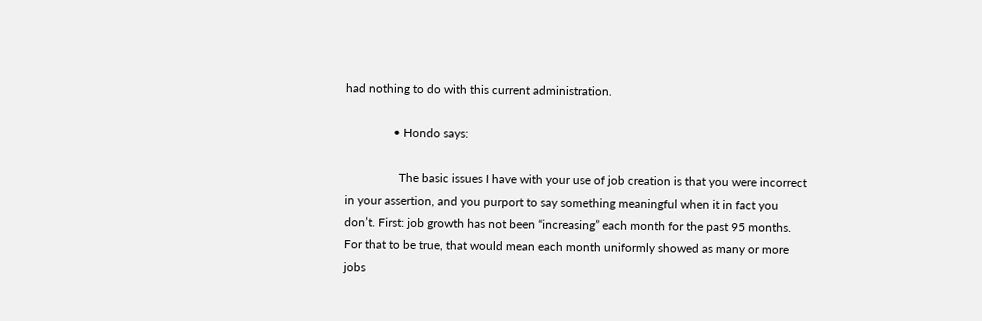had nothing to do with this current administration.

                • Hondo says:

                  The basic issues I have with your use of job creation is that you were incorrect in your assertion, and you purport to say something meaningful when it in fact you don’t. First: job growth has not been “increasing” each month for the past 95 months. For that to be true, that would mean each month uniformly showed as many or more jobs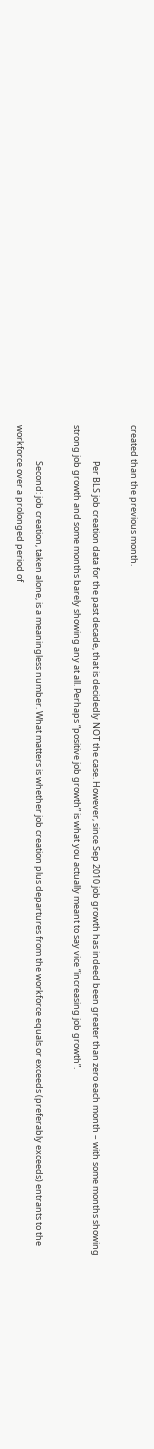created than the previous month.

                  Per BLS job creation data for the past decade, that is decidedly NOT the case. However, since Sep 2010 job growth has indeed been greater than zero each month – with some months showing strong job growth and some months barely showing any at all. Perhaps “positive job growth” is what you actually meant to say vice “increasing job growth”.

                  Second: job creation, taken alone, is a meaningless number. What matters is whether job creation plus departures from the workforce equals or exceeds (preferably exceeds) entrants to the workforce over a prolonged period of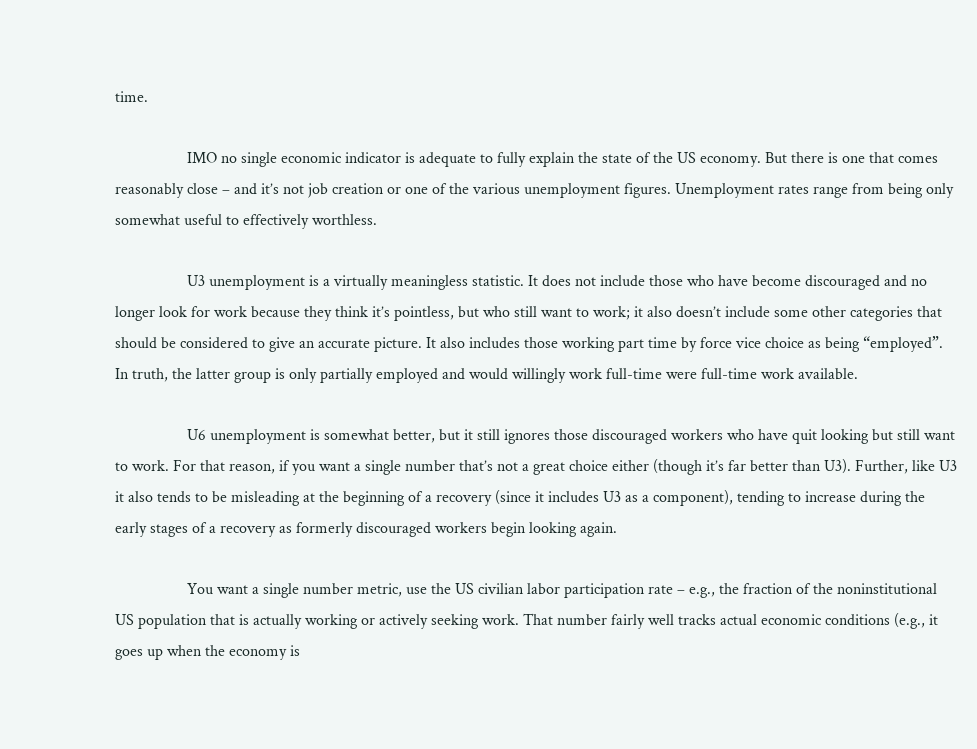time.

                  IMO no single economic indicator is adequate to fully explain the state of the US economy. But there is one that comes reasonably close – and it’s not job creation or one of the various unemployment figures. Unemployment rates range from being only somewhat useful to effectively worthless.

                  U3 unemployment is a virtually meaningless statistic. It does not include those who have become discouraged and no longer look for work because they think it’s pointless, but who still want to work; it also doesn’t include some other categories that should be considered to give an accurate picture. It also includes those working part time by force vice choice as being “employed”. In truth, the latter group is only partially employed and would willingly work full-time were full-time work available.

                  U6 unemployment is somewhat better, but it still ignores those discouraged workers who have quit looking but still want to work. For that reason, if you want a single number that’s not a great choice either (though it’s far better than U3). Further, like U3 it also tends to be misleading at the beginning of a recovery (since it includes U3 as a component), tending to increase during the early stages of a recovery as formerly discouraged workers begin looking again.

                  You want a single number metric, use the US civilian labor participation rate – e.g., the fraction of the noninstitutional US population that is actually working or actively seeking work. That number fairly well tracks actual economic conditions (e.g., it goes up when the economy is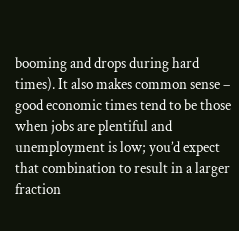booming and drops during hard times). It also makes common sense – good economic times tend to be those when jobs are plentiful and unemployment is low; you’d expect that combination to result in a larger fraction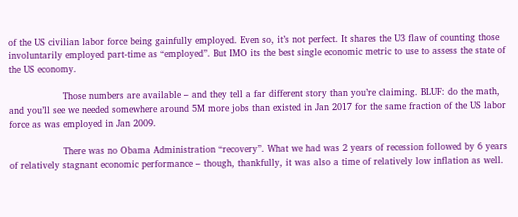of the US civilian labor force being gainfully employed. Even so, it’s not perfect. It shares the U3 flaw of counting those involuntarily employed part-time as “employed”. But IMO its the best single economic metric to use to assess the state of the US economy.

                  Those numbers are available – and they tell a far different story than you’re claiming. BLUF: do the math, and you’ll see we needed somewhere around 5M more jobs than existed in Jan 2017 for the same fraction of the US labor force as was employed in Jan 2009.

                  There was no Obama Administration “recovery”. What we had was 2 years of recession followed by 6 years of relatively stagnant economic performance – though, thankfully, it was also a time of relatively low inflation as well.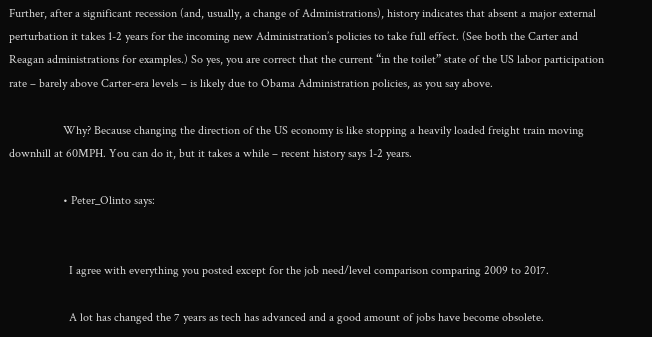Further, after a significant recession (and, usually, a change of Administrations), history indicates that absent a major external perturbation it takes 1-2 years for the incoming new Administration’s policies to take full effect. (See both the Carter and Reagan administrations for examples.) So yes, you are correct that the current “in the toilet” state of the US labor participation rate – barely above Carter-era levels – is likely due to Obama Administration policies, as you say above.

                  Why? Because changing the direction of the US economy is like stopping a heavily loaded freight train moving downhill at 60MPH. You can do it, but it takes a while – recent history says 1-2 years.

                  • Peter_Olinto says:


                    I agree with everything you posted except for the job need/level comparison comparing 2009 to 2017.

                    A lot has changed the 7 years as tech has advanced and a good amount of jobs have become obsolete.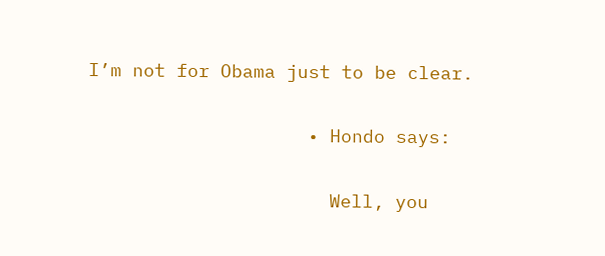I’m not for Obama just to be clear.

                    • Hondo says:

                      Well, you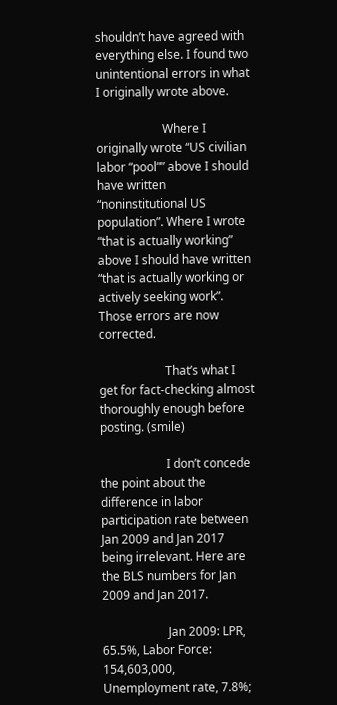shouldn’t have agreed with everything else. I found two unintentional errors in what I originally wrote above.

                      Where I originally wrote “US civilian labor “pool”” above I should have written “noninstitutional US population”. Where I wrote “that is actually working” above I should have written “that is actually working or actively seeking work”. Those errors are now corrected.

                      That’s what I get for fact-checking almost thoroughly enough before posting. (smile)

                      I don’t concede the point about the difference in labor participation rate between Jan 2009 and Jan 2017 being irrelevant. Here are the BLS numbers for Jan 2009 and Jan 2017.

                      Jan 2009: LPR, 65.5%, Labor Force: 154,603,000, Unemployment rate, 7.8%;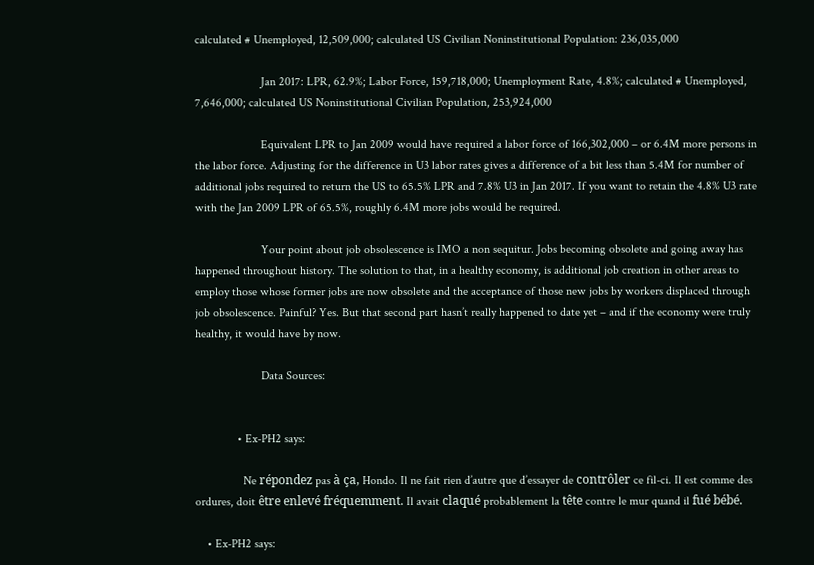calculated # Unemployed, 12,509,000; calculated US Civilian Noninstitutional Population: 236,035,000

                      Jan 2017: LPR, 62.9%; Labor Force, 159,718,000; Unemployment Rate, 4.8%; calculated # Unemployed, 7,646,000; calculated US Noninstitutional Civilian Population, 253,924,000

                      Equivalent LPR to Jan 2009 would have required a labor force of 166,302,000 – or 6.4M more persons in the labor force. Adjusting for the difference in U3 labor rates gives a difference of a bit less than 5.4M for number of additional jobs required to return the US to 65.5% LPR and 7.8% U3 in Jan 2017. If you want to retain the 4.8% U3 rate with the Jan 2009 LPR of 65.5%, roughly 6.4M more jobs would be required.

                      Your point about job obsolescence is IMO a non sequitur. Jobs becoming obsolete and going away has happened throughout history. The solution to that, in a healthy economy, is additional job creation in other areas to employ those whose former jobs are now obsolete and the acceptance of those new jobs by workers displaced through job obsolescence. Painful? Yes. But that second part hasn’t really happened to date yet – and if the economy were truly healthy, it would have by now.

                      Data Sources:


              • Ex-PH2 says:

                Ne répondez pas à ça, Hondo. Il ne fait rien d’autre que d’essayer de contrôler ce fil-ci. Il est comme des ordures, doit être enlevé fréquemment. Il avait claqué probablement la tête contre le mur quand il fué bébé.

    • Ex-PH2 says: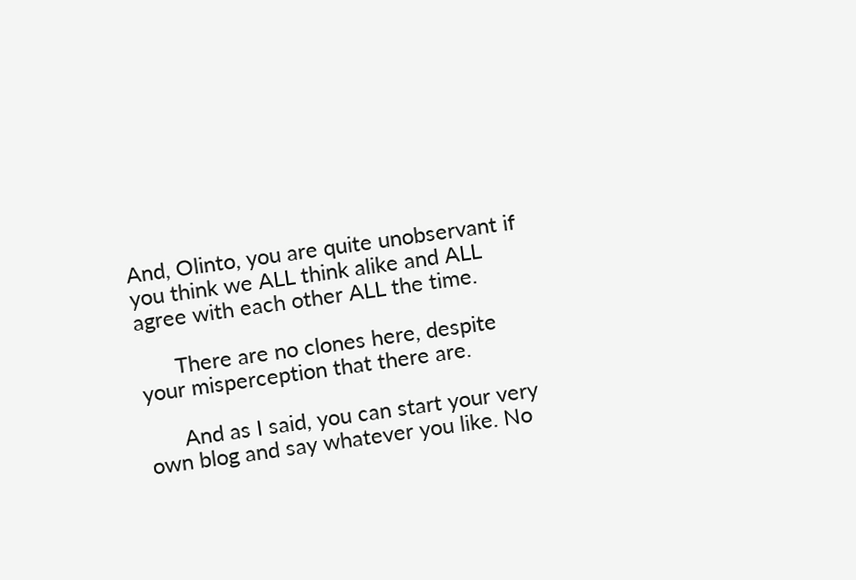And, Olinto, you are quite unobservant if you think we ALL think alike and ALL agree with each other ALL the time.

      There are no clones here, despite your misperception that there are.

      And as I said, you can start your very own blog and say whatever you like. No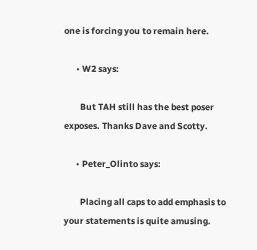one is forcing you to remain here.

      • W2 says:

        But TAH still has the best poser exposes. Thanks Dave and Scotty.

      • Peter_Olinto says:

        Placing all caps to add emphasis to your statements is quite amusing.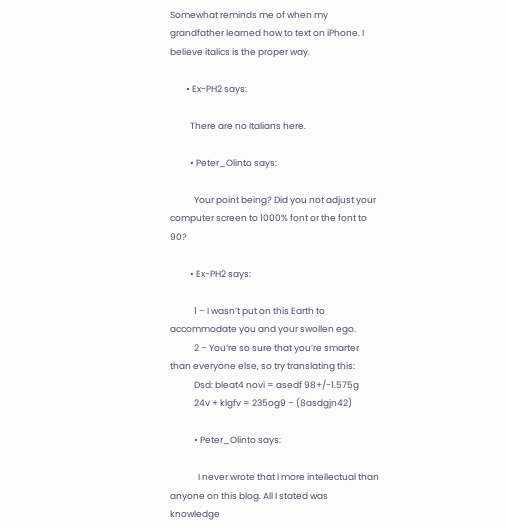Somewhat reminds me of when my grandfather learned how to text on iPhone. I believe italics is the proper way.

        • Ex-PH2 says:

          There are no Italians here.

          • Peter_Olinto says:

            Your point being? Did you not adjust your computer screen to 1000% font or the font to 90?

          • Ex-PH2 says:

            1 – I wasn’t put on this Earth to accommodate you and your swollen ego.
            2 – You’re so sure that you’re smarter than everyone else, so try translating this:
            Dsd: bleat4 novi = asedf 98+/-1.575g
            24v + klgfv = 235og9 – (8asdgjn42)

            • Peter_Olinto says:

              I never wrote that I more intellectual than anyone on this blog. All I stated was knowledge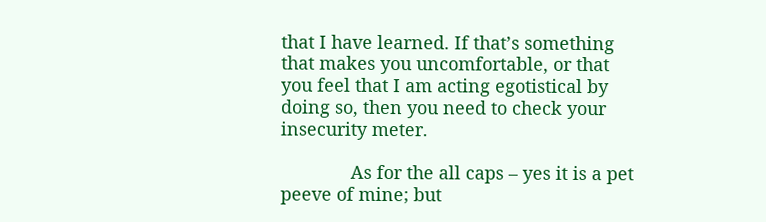that I have learned. If that’s something that makes you uncomfortable, or that you feel that I am acting egotistical by doing so, then you need to check your insecurity meter.

              As for the all caps – yes it is a pet peeve of mine; but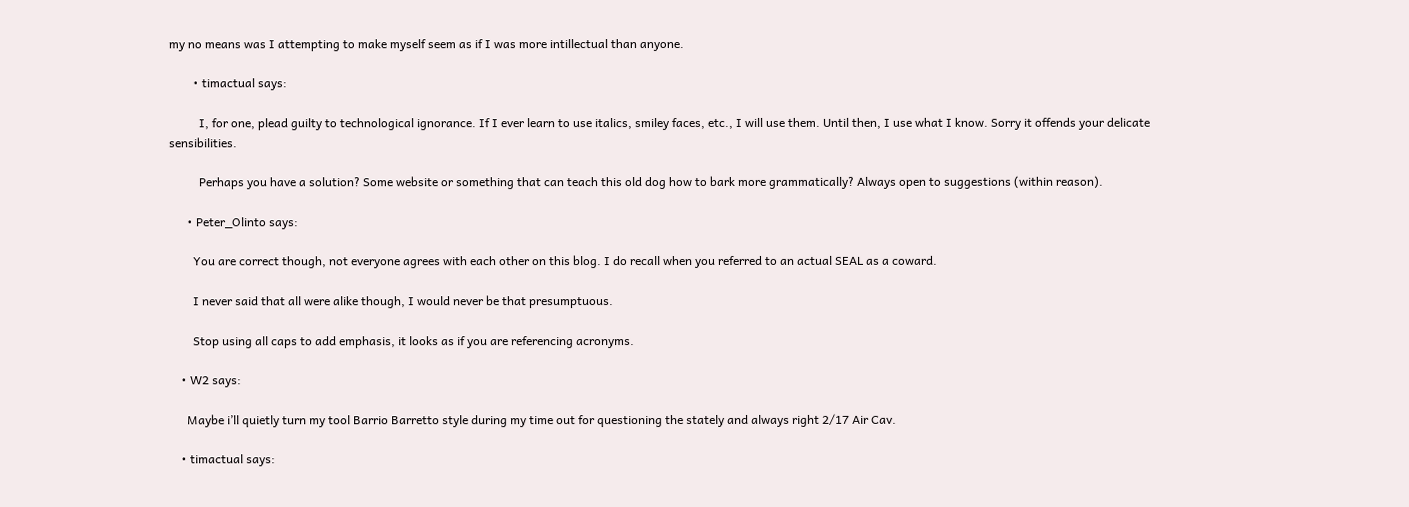my no means was I attempting to make myself seem as if I was more intillectual than anyone.

        • timactual says:

          I, for one, plead guilty to technological ignorance. If I ever learn to use italics, smiley faces, etc., I will use them. Until then, I use what I know. Sorry it offends your delicate sensibilities.

          Perhaps you have a solution? Some website or something that can teach this old dog how to bark more grammatically? Always open to suggestions (within reason).

      • Peter_Olinto says:

        You are correct though, not everyone agrees with each other on this blog. I do recall when you referred to an actual SEAL as a coward.

        I never said that all were alike though, I would never be that presumptuous.

        Stop using all caps to add emphasis, it looks as if you are referencing acronyms.

    • W2 says:

      Maybe i’ll quietly turn my tool Barrio Barretto style during my time out for questioning the stately and always right 2/17 Air Cav.

    • timactual says: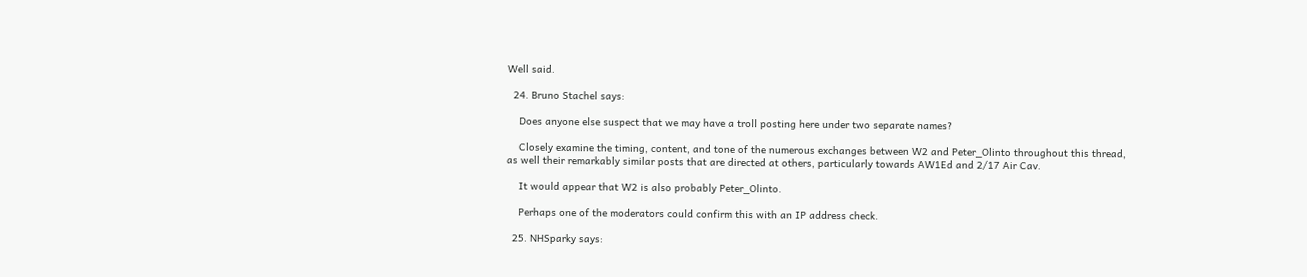Well said.

  24. Bruno Stachel says:

    Does anyone else suspect that we may have a troll posting here under two separate names?

    Closely examine the timing, content, and tone of the numerous exchanges between W2 and Peter_Olinto throughout this thread, as well their remarkably similar posts that are directed at others, particularly towards AW1Ed and 2/17 Air Cav.

    It would appear that W2 is also probably Peter_Olinto.

    Perhaps one of the moderators could confirm this with an IP address check.

  25. NHSparky says: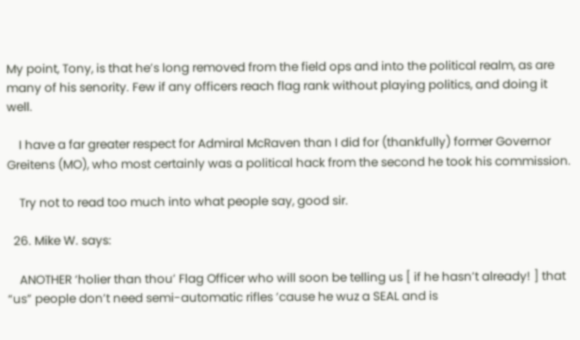My point, Tony, is that he’s long removed from the field ops and into the political realm, as are many of his senority. Few if any officers reach flag rank without playing politics, and doing it well.

    I have a far greater respect for Admiral McRaven than I did for (thankfully) former Governor Greitens (MO), who most certainly was a political hack from the second he took his commission.

    Try not to read too much into what people say, good sir.

  26. Mike W. says:

    ANOTHER ‘holier than thou’ Flag Officer who will soon be telling us [ if he hasn’t already! ] that “us” people don’t need semi-automatic rifles ’cause he wuz a SEAL and is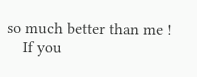so much better than me !
    If you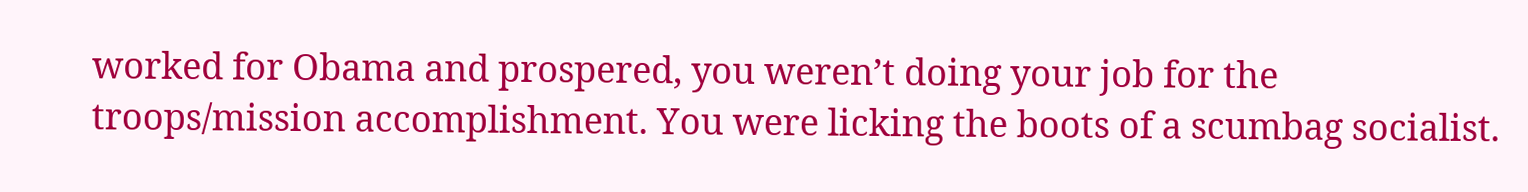worked for Obama and prospered, you weren’t doing your job for the troops/mission accomplishment. You were licking the boots of a scumbag socialist.